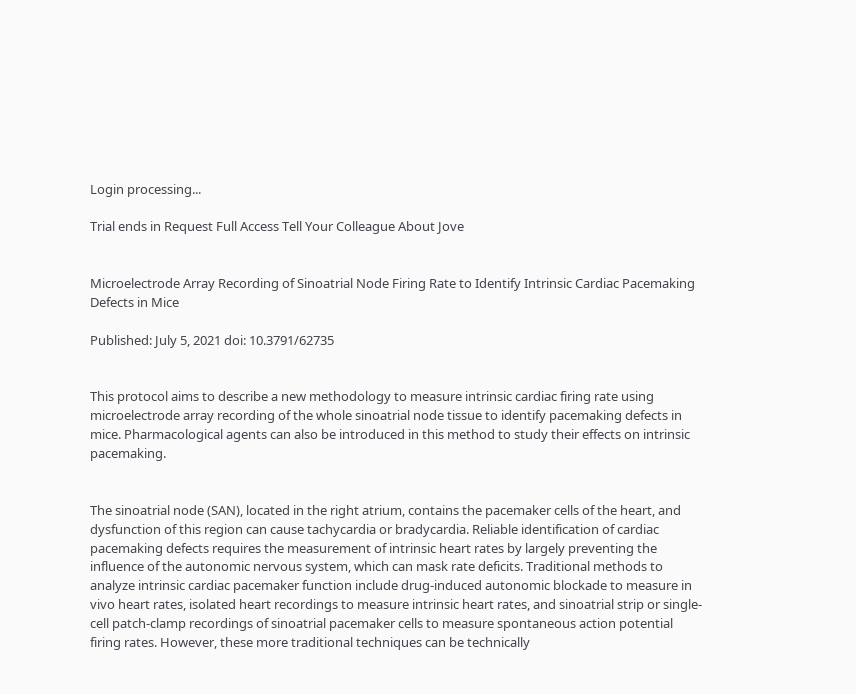Login processing...

Trial ends in Request Full Access Tell Your Colleague About Jove


Microelectrode Array Recording of Sinoatrial Node Firing Rate to Identify Intrinsic Cardiac Pacemaking Defects in Mice

Published: July 5, 2021 doi: 10.3791/62735


This protocol aims to describe a new methodology to measure intrinsic cardiac firing rate using microelectrode array recording of the whole sinoatrial node tissue to identify pacemaking defects in mice. Pharmacological agents can also be introduced in this method to study their effects on intrinsic pacemaking.


The sinoatrial node (SAN), located in the right atrium, contains the pacemaker cells of the heart, and dysfunction of this region can cause tachycardia or bradycardia. Reliable identification of cardiac pacemaking defects requires the measurement of intrinsic heart rates by largely preventing the influence of the autonomic nervous system, which can mask rate deficits. Traditional methods to analyze intrinsic cardiac pacemaker function include drug-induced autonomic blockade to measure in vivo heart rates, isolated heart recordings to measure intrinsic heart rates, and sinoatrial strip or single-cell patch-clamp recordings of sinoatrial pacemaker cells to measure spontaneous action potential firing rates. However, these more traditional techniques can be technically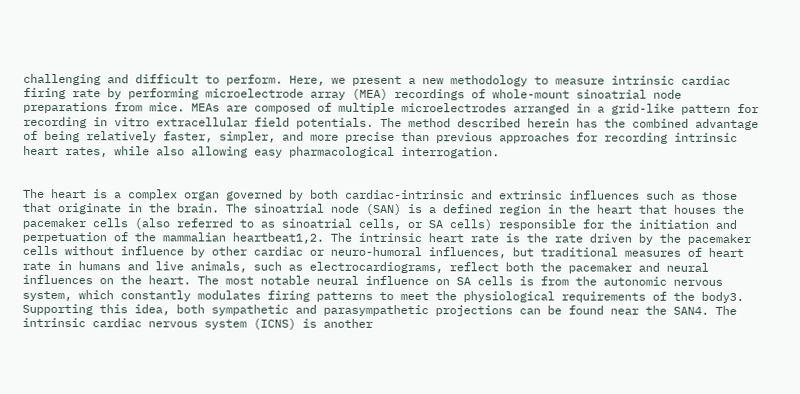challenging and difficult to perform. Here, we present a new methodology to measure intrinsic cardiac firing rate by performing microelectrode array (MEA) recordings of whole-mount sinoatrial node preparations from mice. MEAs are composed of multiple microelectrodes arranged in a grid-like pattern for recording in vitro extracellular field potentials. The method described herein has the combined advantage of being relatively faster, simpler, and more precise than previous approaches for recording intrinsic heart rates, while also allowing easy pharmacological interrogation.


The heart is a complex organ governed by both cardiac-intrinsic and extrinsic influences such as those that originate in the brain. The sinoatrial node (SAN) is a defined region in the heart that houses the pacemaker cells (also referred to as sinoatrial cells, or SA cells) responsible for the initiation and perpetuation of the mammalian heartbeat1,2. The intrinsic heart rate is the rate driven by the pacemaker cells without influence by other cardiac or neuro-humoral influences, but traditional measures of heart rate in humans and live animals, such as electrocardiograms, reflect both the pacemaker and neural influences on the heart. The most notable neural influence on SA cells is from the autonomic nervous system, which constantly modulates firing patterns to meet the physiological requirements of the body3. Supporting this idea, both sympathetic and parasympathetic projections can be found near the SAN4. The intrinsic cardiac nervous system (ICNS) is another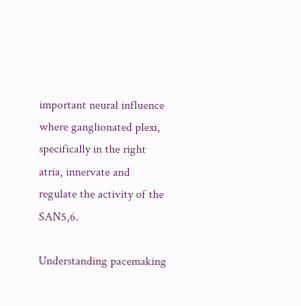important neural influence where ganglionated plexi, specifically in the right atria, innervate and regulate the activity of the SAN5,6.

Understanding pacemaking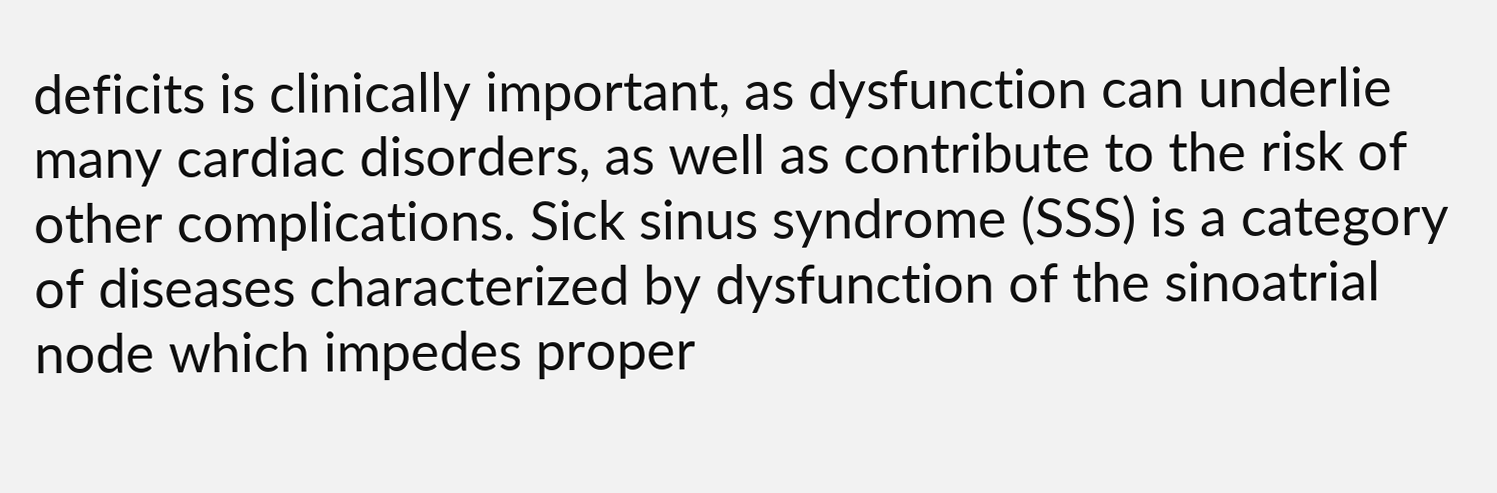deficits is clinically important, as dysfunction can underlie many cardiac disorders, as well as contribute to the risk of other complications. Sick sinus syndrome (SSS) is a category of diseases characterized by dysfunction of the sinoatrial node which impedes proper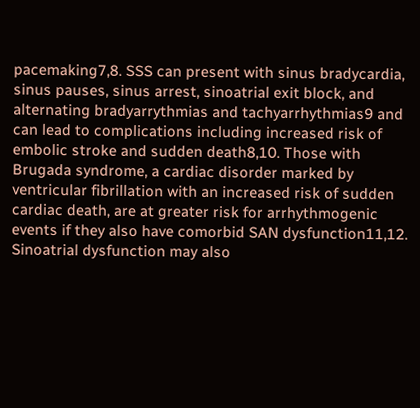pacemaking7,8. SSS can present with sinus bradycardia, sinus pauses, sinus arrest, sinoatrial exit block, and alternating bradyarrythmias and tachyarrhythmias9 and can lead to complications including increased risk of embolic stroke and sudden death8,10. Those with Brugada syndrome, a cardiac disorder marked by ventricular fibrillation with an increased risk of sudden cardiac death, are at greater risk for arrhythmogenic events if they also have comorbid SAN dysfunction11,12. Sinoatrial dysfunction may also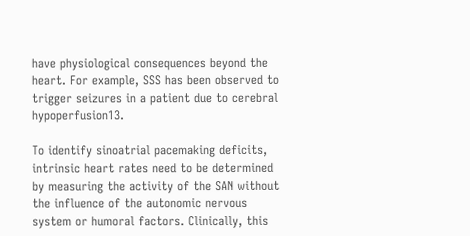have physiological consequences beyond the heart. For example, SSS has been observed to trigger seizures in a patient due to cerebral hypoperfusion13.

To identify sinoatrial pacemaking deficits, intrinsic heart rates need to be determined by measuring the activity of the SAN without the influence of the autonomic nervous system or humoral factors. Clinically, this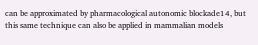can be approximated by pharmacological autonomic blockade14, but this same technique can also be applied in mammalian models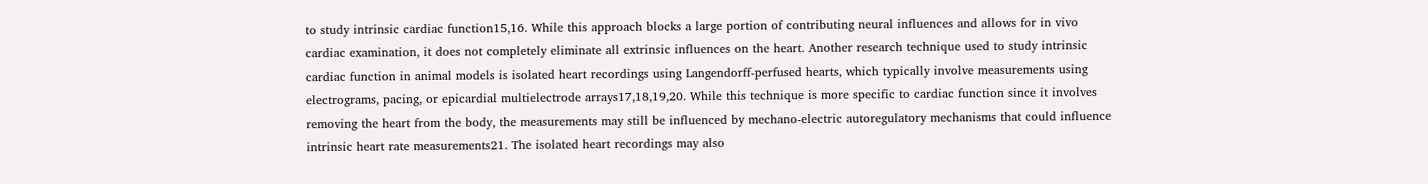to study intrinsic cardiac function15,16. While this approach blocks a large portion of contributing neural influences and allows for in vivo cardiac examination, it does not completely eliminate all extrinsic influences on the heart. Another research technique used to study intrinsic cardiac function in animal models is isolated heart recordings using Langendorff-perfused hearts, which typically involve measurements using electrograms, pacing, or epicardial multielectrode arrays17,18,19,20. While this technique is more specific to cardiac function since it involves removing the heart from the body, the measurements may still be influenced by mechano-electric autoregulatory mechanisms that could influence intrinsic heart rate measurements21. The isolated heart recordings may also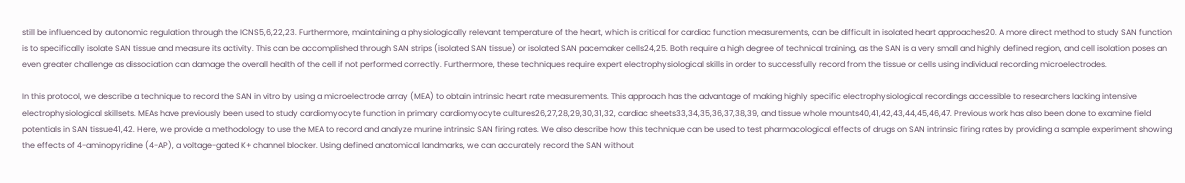still be influenced by autonomic regulation through the ICNS5,6,22,23. Furthermore, maintaining a physiologically relevant temperature of the heart, which is critical for cardiac function measurements, can be difficult in isolated heart approaches20. A more direct method to study SAN function is to specifically isolate SAN tissue and measure its activity. This can be accomplished through SAN strips (isolated SAN tissue) or isolated SAN pacemaker cells24,25. Both require a high degree of technical training, as the SAN is a very small and highly defined region, and cell isolation poses an even greater challenge as dissociation can damage the overall health of the cell if not performed correctly. Furthermore, these techniques require expert electrophysiological skills in order to successfully record from the tissue or cells using individual recording microelectrodes.

In this protocol, we describe a technique to record the SAN in vitro by using a microelectrode array (MEA) to obtain intrinsic heart rate measurements. This approach has the advantage of making highly specific electrophysiological recordings accessible to researchers lacking intensive electrophysiological skillsets. MEAs have previously been used to study cardiomyocyte function in primary cardiomyocyte cultures26,27,28,29,30,31,32, cardiac sheets33,34,35,36,37,38,39, and tissue whole mounts40,41,42,43,44,45,46,47. Previous work has also been done to examine field potentials in SAN tissue41,42. Here, we provide a methodology to use the MEA to record and analyze murine intrinsic SAN firing rates. We also describe how this technique can be used to test pharmacological effects of drugs on SAN intrinsic firing rates by providing a sample experiment showing the effects of 4-aminopyridine (4-AP), a voltage-gated K+ channel blocker. Using defined anatomical landmarks, we can accurately record the SAN without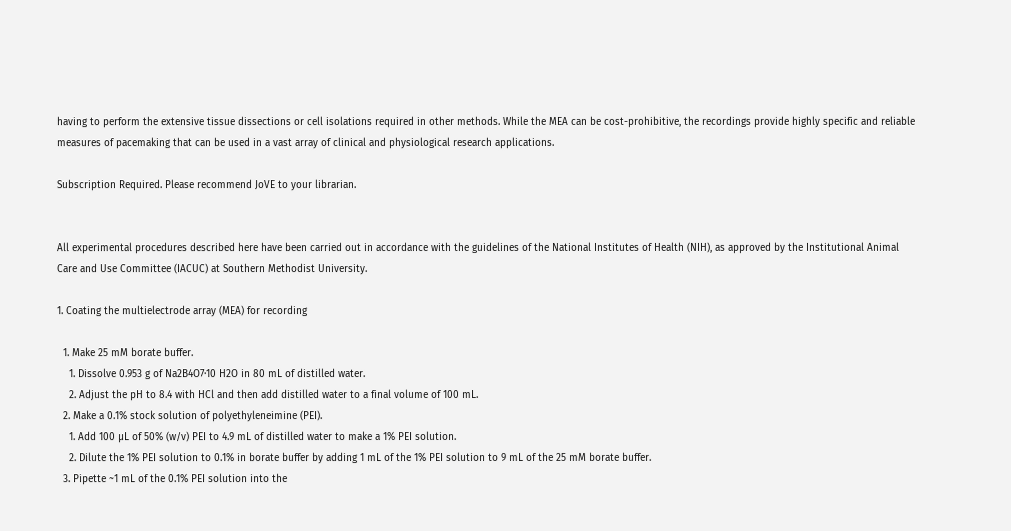having to perform the extensive tissue dissections or cell isolations required in other methods. While the MEA can be cost-prohibitive, the recordings provide highly specific and reliable measures of pacemaking that can be used in a vast array of clinical and physiological research applications.

Subscription Required. Please recommend JoVE to your librarian.


All experimental procedures described here have been carried out in accordance with the guidelines of the National Institutes of Health (NIH), as approved by the Institutional Animal Care and Use Committee (IACUC) at Southern Methodist University.

1. Coating the multielectrode array (MEA) for recording

  1. Make 25 mM borate buffer.
    1. Dissolve 0.953 g of Na2B4O7·10 H2O in 80 mL of distilled water.
    2. Adjust the pH to 8.4 with HCl and then add distilled water to a final volume of 100 mL.
  2. Make a 0.1% stock solution of polyethyleneimine (PEI).
    1. Add 100 µL of 50% (w/v) PEI to 4.9 mL of distilled water to make a 1% PEI solution.
    2. Dilute the 1% PEI solution to 0.1% in borate buffer by adding 1 mL of the 1% PEI solution to 9 mL of the 25 mM borate buffer.
  3. Pipette ~1 mL of the 0.1% PEI solution into the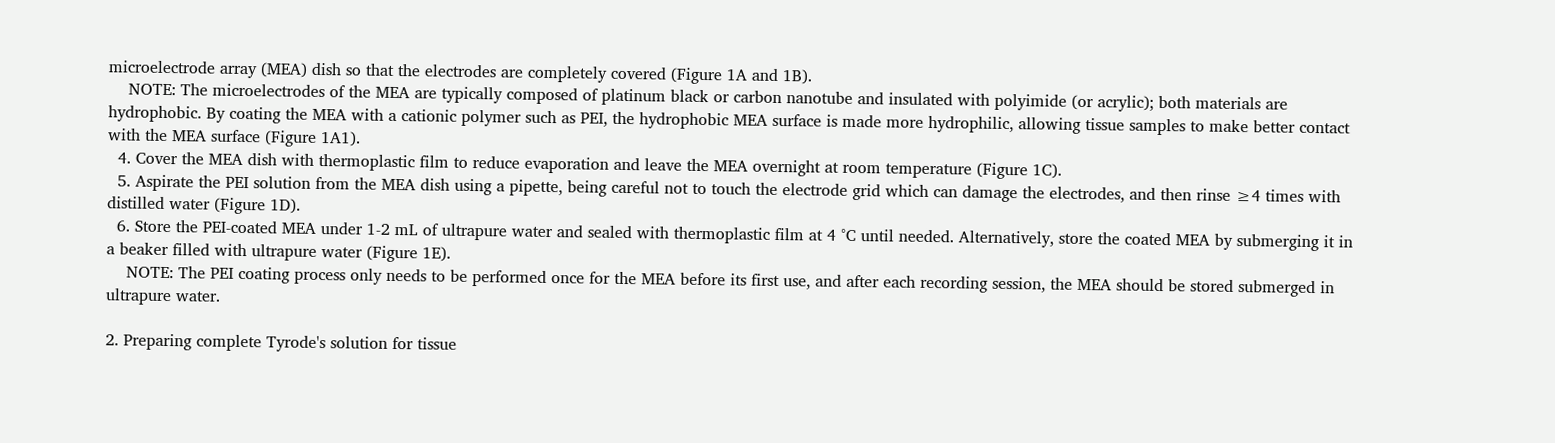microelectrode array (MEA) dish so that the electrodes are completely covered (Figure 1A and 1B).
    NOTE: The microelectrodes of the MEA are typically composed of platinum black or carbon nanotube and insulated with polyimide (or acrylic); both materials are hydrophobic. By coating the MEA with a cationic polymer such as PEI, the hydrophobic MEA surface is made more hydrophilic, allowing tissue samples to make better contact with the MEA surface (Figure 1A1).
  4. Cover the MEA dish with thermoplastic film to reduce evaporation and leave the MEA overnight at room temperature (Figure 1C).
  5. Aspirate the PEI solution from the MEA dish using a pipette, being careful not to touch the electrode grid which can damage the electrodes, and then rinse ≥4 times with distilled water (Figure 1D).
  6. Store the PEI-coated MEA under 1-2 mL of ultrapure water and sealed with thermoplastic film at 4 °C until needed. Alternatively, store the coated MEA by submerging it in a beaker filled with ultrapure water (Figure 1E).
    NOTE: The PEI coating process only needs to be performed once for the MEA before its first use, and after each recording session, the MEA should be stored submerged in ultrapure water.

2. Preparing complete Tyrode's solution for tissue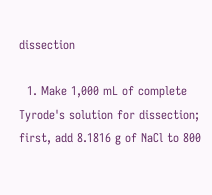dissection

  1. Make 1,000 mL of complete Tyrode's solution for dissection; first, add 8.1816 g of NaCl to 800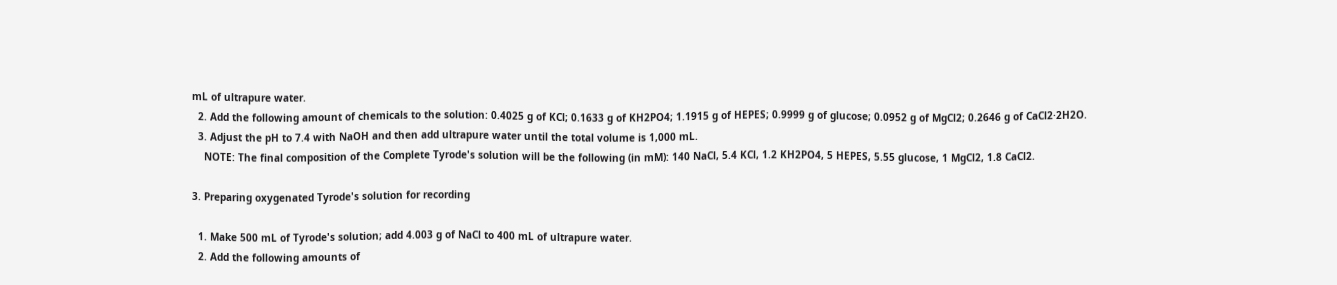mL of ultrapure water.
  2. Add the following amount of chemicals to the solution: 0.4025 g of KCl; 0.1633 g of KH2PO4; 1.1915 g of HEPES; 0.9999 g of glucose; 0.0952 g of MgCl2; 0.2646 g of CaCl2·2H2O.
  3. Adjust the pH to 7.4 with NaOH and then add ultrapure water until the total volume is 1,000 mL.
    NOTE: The final composition of the Complete Tyrode's solution will be the following (in mM): 140 NaCl, 5.4 KCl, 1.2 KH2PO4, 5 HEPES, 5.55 glucose, 1 MgCl2, 1.8 CaCl2.

3. Preparing oxygenated Tyrode's solution for recording

  1. Make 500 mL of Tyrode's solution; add 4.003 g of NaCl to 400 mL of ultrapure water.
  2. Add the following amounts of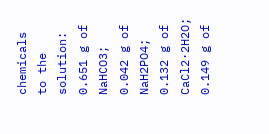chemicals to the solution: 0.651 g of NaHCO3; 0.042 g of NaH2PO4; 0.132 g of CaCl2·2H2O; 0.149 g of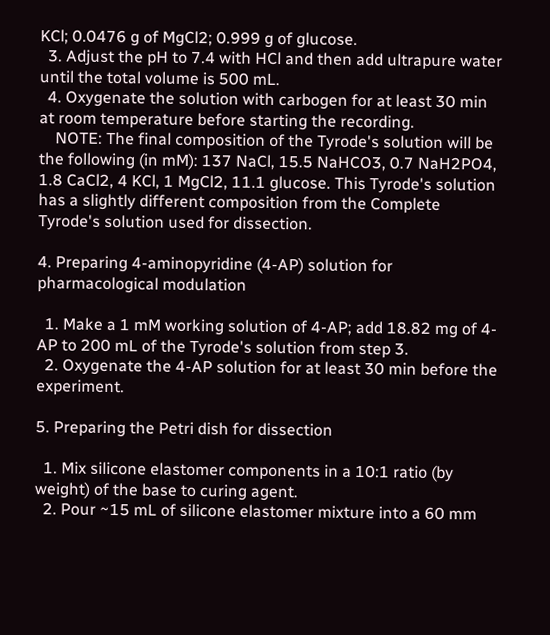KCl; 0.0476 g of MgCl2; 0.999 g of glucose.
  3. Adjust the pH to 7.4 with HCl and then add ultrapure water until the total volume is 500 mL.
  4. Oxygenate the solution with carbogen for at least 30 min at room temperature before starting the recording.
    NOTE: The final composition of the Tyrode's solution will be the following (in mM): 137 NaCl, 15.5 NaHCO3, 0.7 NaH2PO4, 1.8 CaCl2, 4 KCl, 1 MgCl2, 11.1 glucose. This Tyrode's solution has a slightly different composition from the Complete Tyrode's solution used for dissection.

4. Preparing 4-aminopyridine (4-AP) solution for pharmacological modulation

  1. Make a 1 mM working solution of 4-AP; add 18.82 mg of 4-AP to 200 mL of the Tyrode's solution from step 3.
  2. Oxygenate the 4-AP solution for at least 30 min before the experiment.

5. Preparing the Petri dish for dissection

  1. Mix silicone elastomer components in a 10:1 ratio (by weight) of the base to curing agent.
  2. Pour ~15 mL of silicone elastomer mixture into a 60 mm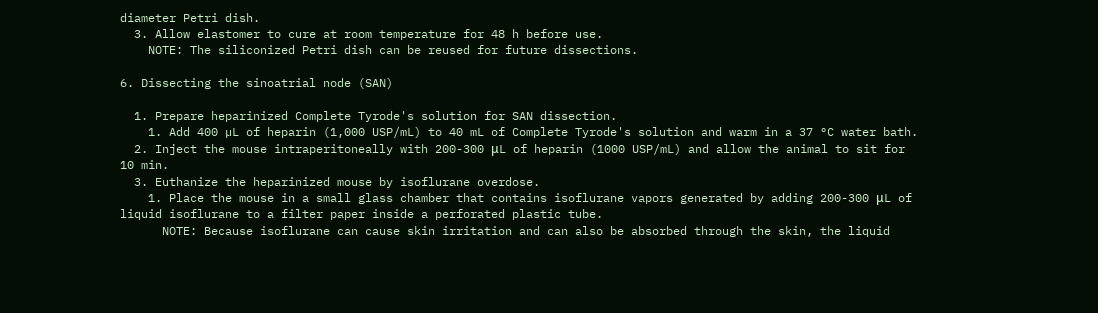diameter Petri dish.
  3. Allow elastomer to cure at room temperature for 48 h before use.
    NOTE: The siliconized Petri dish can be reused for future dissections.

6. Dissecting the sinoatrial node (SAN)

  1. Prepare heparinized Complete Tyrode's solution for SAN dissection.
    1. Add 400 µL of heparin (1,000 USP/mL) to 40 mL of Complete Tyrode's solution and warm in a 37 °C water bath.
  2. Inject the mouse intraperitoneally with 200-300 μL of heparin (1000 USP/mL) and allow the animal to sit for 10 min.
  3. Euthanize the heparinized mouse by isoflurane overdose.
    1. Place the mouse in a small glass chamber that contains isoflurane vapors generated by adding 200-300 μL of liquid isoflurane to a filter paper inside a perforated plastic tube.
      NOTE: Because isoflurane can cause skin irritation and can also be absorbed through the skin, the liquid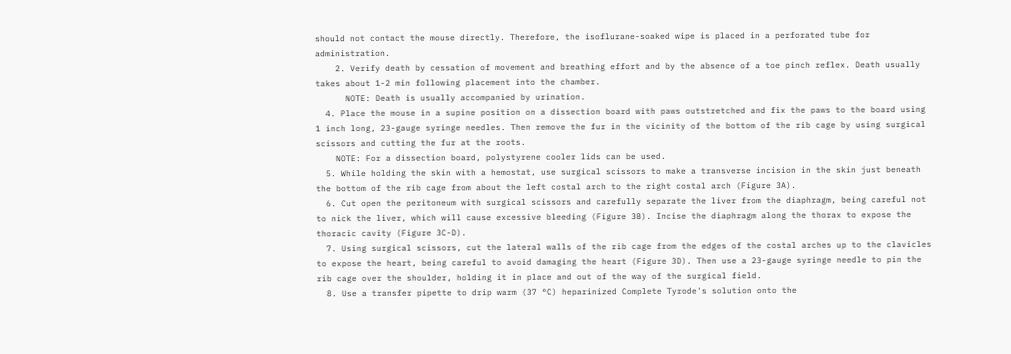should not contact the mouse directly. Therefore, the isoflurane-soaked wipe is placed in a perforated tube for administration.
    2. Verify death by cessation of movement and breathing effort and by the absence of a toe pinch reflex. Death usually takes about 1-2 min following placement into the chamber.
      NOTE: Death is usually accompanied by urination.
  4. Place the mouse in a supine position on a dissection board with paws outstretched and fix the paws to the board using 1 inch long, 23-gauge syringe needles. Then remove the fur in the vicinity of the bottom of the rib cage by using surgical scissors and cutting the fur at the roots.
    NOTE: For a dissection board, polystyrene cooler lids can be used.
  5. While holding the skin with a hemostat, use surgical scissors to make a transverse incision in the skin just beneath the bottom of the rib cage from about the left costal arch to the right costal arch (Figure 3A).
  6. Cut open the peritoneum with surgical scissors and carefully separate the liver from the diaphragm, being careful not to nick the liver, which will cause excessive bleeding (Figure 3B). Incise the diaphragm along the thorax to expose the thoracic cavity (Figure 3C-D).
  7. Using surgical scissors, cut the lateral walls of the rib cage from the edges of the costal arches up to the clavicles to expose the heart, being careful to avoid damaging the heart (Figure 3D). Then use a 23-gauge syringe needle to pin the rib cage over the shoulder, holding it in place and out of the way of the surgical field.
  8. Use a transfer pipette to drip warm (37 °C) heparinized Complete Tyrode's solution onto the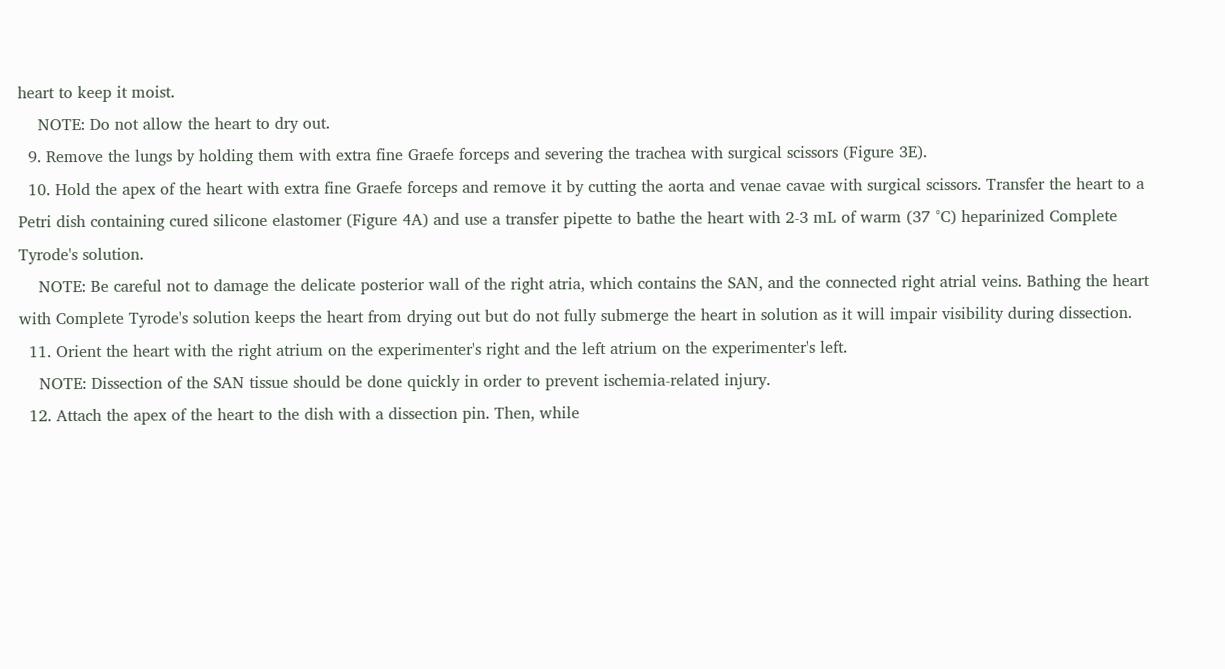heart to keep it moist.
    NOTE: Do not allow the heart to dry out.
  9. Remove the lungs by holding them with extra fine Graefe forceps and severing the trachea with surgical scissors (Figure 3E).
  10. Hold the apex of the heart with extra fine Graefe forceps and remove it by cutting the aorta and venae cavae with surgical scissors. Transfer the heart to a Petri dish containing cured silicone elastomer (Figure 4A) and use a transfer pipette to bathe the heart with 2-3 mL of warm (37 °C) heparinized Complete Tyrode's solution.
    NOTE: Be careful not to damage the delicate posterior wall of the right atria, which contains the SAN, and the connected right atrial veins. Bathing the heart with Complete Tyrode's solution keeps the heart from drying out but do not fully submerge the heart in solution as it will impair visibility during dissection.
  11. Orient the heart with the right atrium on the experimenter's right and the left atrium on the experimenter's left.
    NOTE: Dissection of the SAN tissue should be done quickly in order to prevent ischemia-related injury.
  12. Attach the apex of the heart to the dish with a dissection pin. Then, while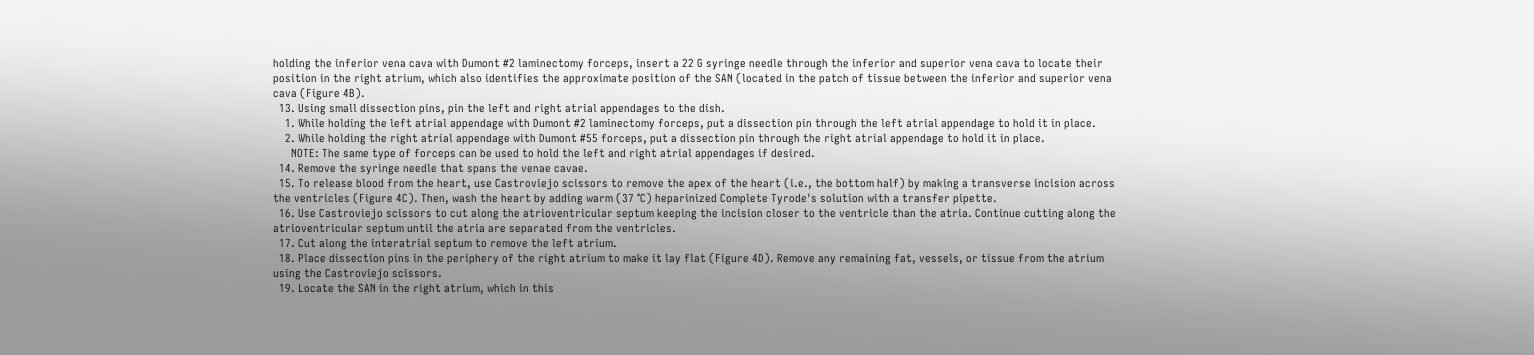holding the inferior vena cava with Dumont #2 laminectomy forceps, insert a 22 G syringe needle through the inferior and superior vena cava to locate their position in the right atrium, which also identifies the approximate position of the SAN (located in the patch of tissue between the inferior and superior vena cava (Figure 4B).
  13. Using small dissection pins, pin the left and right atrial appendages to the dish.
    1. While holding the left atrial appendage with Dumont #2 laminectomy forceps, put a dissection pin through the left atrial appendage to hold it in place.
    2. While holding the right atrial appendage with Dumont #55 forceps, put a dissection pin through the right atrial appendage to hold it in place.
      NOTE: The same type of forceps can be used to hold the left and right atrial appendages if desired.
  14. Remove the syringe needle that spans the venae cavae.
  15. To release blood from the heart, use Castroviejo scissors to remove the apex of the heart (i.e., the bottom half) by making a transverse incision across the ventricles (Figure 4C). Then, wash the heart by adding warm (37 °C) heparinized Complete Tyrode's solution with a transfer pipette.
  16. Use Castroviejo scissors to cut along the atrioventricular septum keeping the incision closer to the ventricle than the atria. Continue cutting along the atrioventricular septum until the atria are separated from the ventricles.
  17. Cut along the interatrial septum to remove the left atrium.
  18. Place dissection pins in the periphery of the right atrium to make it lay flat (Figure 4D). Remove any remaining fat, vessels, or tissue from the atrium using the Castroviejo scissors.
  19. Locate the SAN in the right atrium, which in this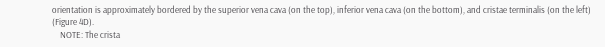orientation is approximately bordered by the superior vena cava (on the top), inferior vena cava (on the bottom), and cristae terminalis (on the left) (Figure 4D).
    NOTE: The crista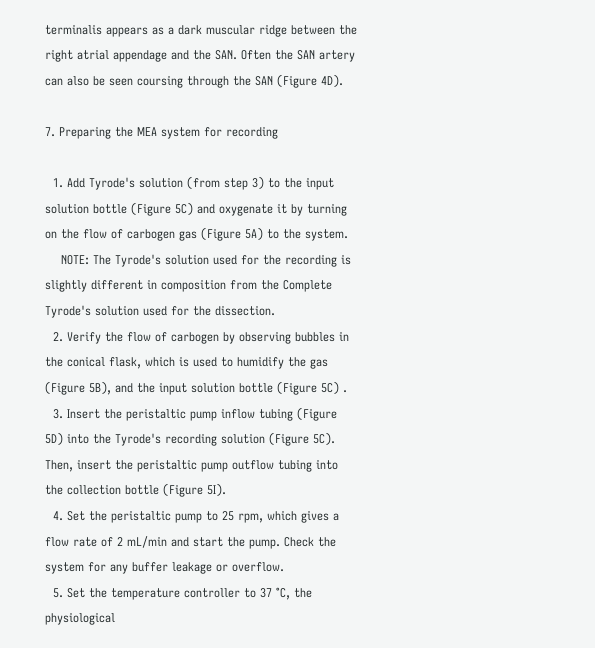terminalis appears as a dark muscular ridge between the right atrial appendage and the SAN. Often the SAN artery can also be seen coursing through the SAN (Figure 4D).

7. Preparing the MEA system for recording

  1. Add Tyrode's solution (from step 3) to the input solution bottle (Figure 5C) and oxygenate it by turning on the flow of carbogen gas (Figure 5A) to the system.
    NOTE: The Tyrode's solution used for the recording is slightly different in composition from the Complete Tyrode's solution used for the dissection.
  2. Verify the flow of carbogen by observing bubbles in the conical flask, which is used to humidify the gas (Figure 5B), and the input solution bottle (Figure 5C) .
  3. Insert the peristaltic pump inflow tubing (Figure 5D) into the Tyrode's recording solution (Figure 5C). Then, insert the peristaltic pump outflow tubing into the collection bottle (Figure 5I).
  4. Set the peristaltic pump to 25 rpm, which gives a flow rate of 2 mL/min and start the pump. Check the system for any buffer leakage or overflow.
  5. Set the temperature controller to 37 °C, the physiological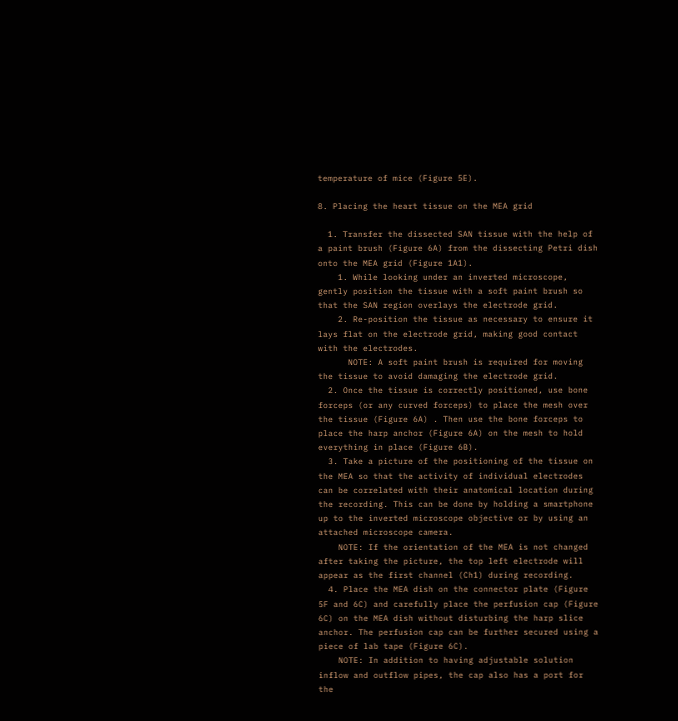temperature of mice (Figure 5E).

8. Placing the heart tissue on the MEA grid

  1. Transfer the dissected SAN tissue with the help of a paint brush (Figure 6A) from the dissecting Petri dish onto the MEA grid (Figure 1A1).
    1. While looking under an inverted microscope, gently position the tissue with a soft paint brush so that the SAN region overlays the electrode grid.
    2. Re-position the tissue as necessary to ensure it lays flat on the electrode grid, making good contact with the electrodes.
      NOTE: A soft paint brush is required for moving the tissue to avoid damaging the electrode grid.
  2. Once the tissue is correctly positioned, use bone forceps (or any curved forceps) to place the mesh over the tissue (Figure 6A) . Then use the bone forceps to place the harp anchor (Figure 6A) on the mesh to hold everything in place (Figure 6B).
  3. Take a picture of the positioning of the tissue on the MEA so that the activity of individual electrodes can be correlated with their anatomical location during the recording. This can be done by holding a smartphone up to the inverted microscope objective or by using an attached microscope camera.
    NOTE: If the orientation of the MEA is not changed after taking the picture, the top left electrode will appear as the first channel (Ch1) during recording.
  4. Place the MEA dish on the connector plate (Figure 5F and 6C) and carefully place the perfusion cap (Figure 6C) on the MEA dish without disturbing the harp slice anchor. The perfusion cap can be further secured using a piece of lab tape (Figure 6C).
    NOTE: In addition to having adjustable solution inflow and outflow pipes, the cap also has a port for the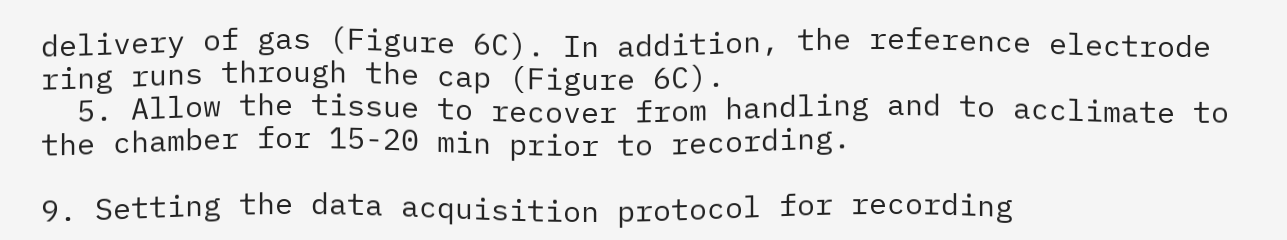delivery of gas (Figure 6C). In addition, the reference electrode ring runs through the cap (Figure 6C).
  5. Allow the tissue to recover from handling and to acclimate to the chamber for 15-20 min prior to recording.

9. Setting the data acquisition protocol for recording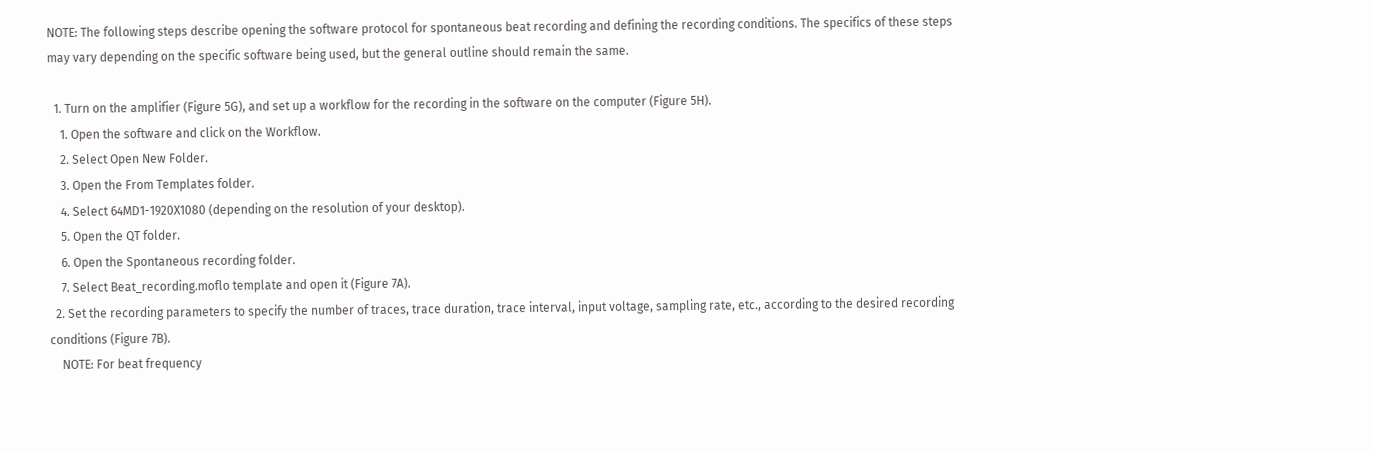NOTE: The following steps describe opening the software protocol for spontaneous beat recording and defining the recording conditions. The specifics of these steps may vary depending on the specific software being used, but the general outline should remain the same.

  1. Turn on the amplifier (Figure 5G), and set up a workflow for the recording in the software on the computer (Figure 5H).
    1. Open the software and click on the Workflow.
    2. Select Open New Folder.
    3. Open the From Templates folder.
    4. Select 64MD1-1920X1080 (depending on the resolution of your desktop).
    5. Open the QT folder.
    6. Open the Spontaneous recording folder.
    7. Select Beat_recording.moflo template and open it (Figure 7A).
  2. Set the recording parameters to specify the number of traces, trace duration, trace interval, input voltage, sampling rate, etc., according to the desired recording conditions (Figure 7B).
    NOTE: For beat frequency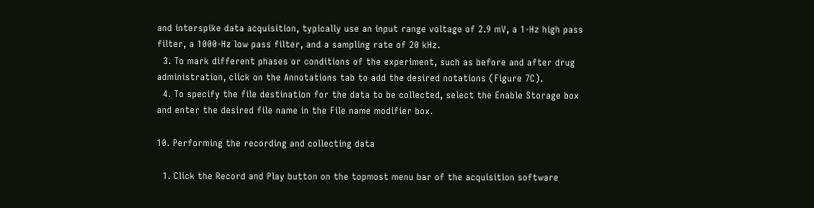and interspike data acquisition, typically use an input range voltage of 2.9 mV, a 1-Hz high pass filter, a 1000-Hz low pass filter, and a sampling rate of 20 kHz.
  3. To mark different phases or conditions of the experiment, such as before and after drug administration, click on the Annotations tab to add the desired notations (Figure 7C).
  4. To specify the file destination for the data to be collected, select the Enable Storage box and enter the desired file name in the File name modifier box.

10. Performing the recording and collecting data

  1. Click the Record and Play button on the topmost menu bar of the acquisition software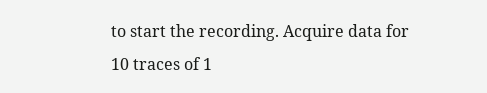to start the recording. Acquire data for 10 traces of 1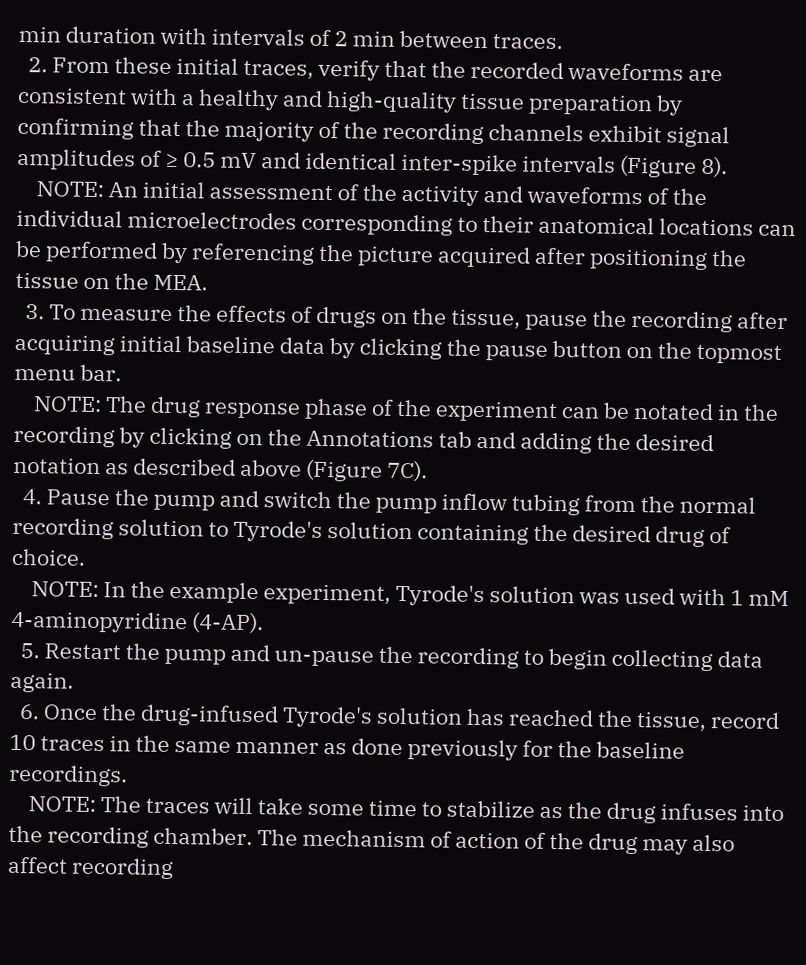min duration with intervals of 2 min between traces.
  2. From these initial traces, verify that the recorded waveforms are consistent with a healthy and high-quality tissue preparation by confirming that the majority of the recording channels exhibit signal amplitudes of ≥ 0.5 mV and identical inter-spike intervals (Figure 8).
    NOTE: An initial assessment of the activity and waveforms of the individual microelectrodes corresponding to their anatomical locations can be performed by referencing the picture acquired after positioning the tissue on the MEA.
  3. To measure the effects of drugs on the tissue, pause the recording after acquiring initial baseline data by clicking the pause button on the topmost menu bar.
    NOTE: The drug response phase of the experiment can be notated in the recording by clicking on the Annotations tab and adding the desired notation as described above (Figure 7C).
  4. Pause the pump and switch the pump inflow tubing from the normal recording solution to Tyrode's solution containing the desired drug of choice.
    NOTE: In the example experiment, Tyrode's solution was used with 1 mM 4-aminopyridine (4-AP).
  5. Restart the pump and un-pause the recording to begin collecting data again.
  6. Once the drug-infused Tyrode's solution has reached the tissue, record 10 traces in the same manner as done previously for the baseline recordings.
    NOTE: The traces will take some time to stabilize as the drug infuses into the recording chamber. The mechanism of action of the drug may also affect recording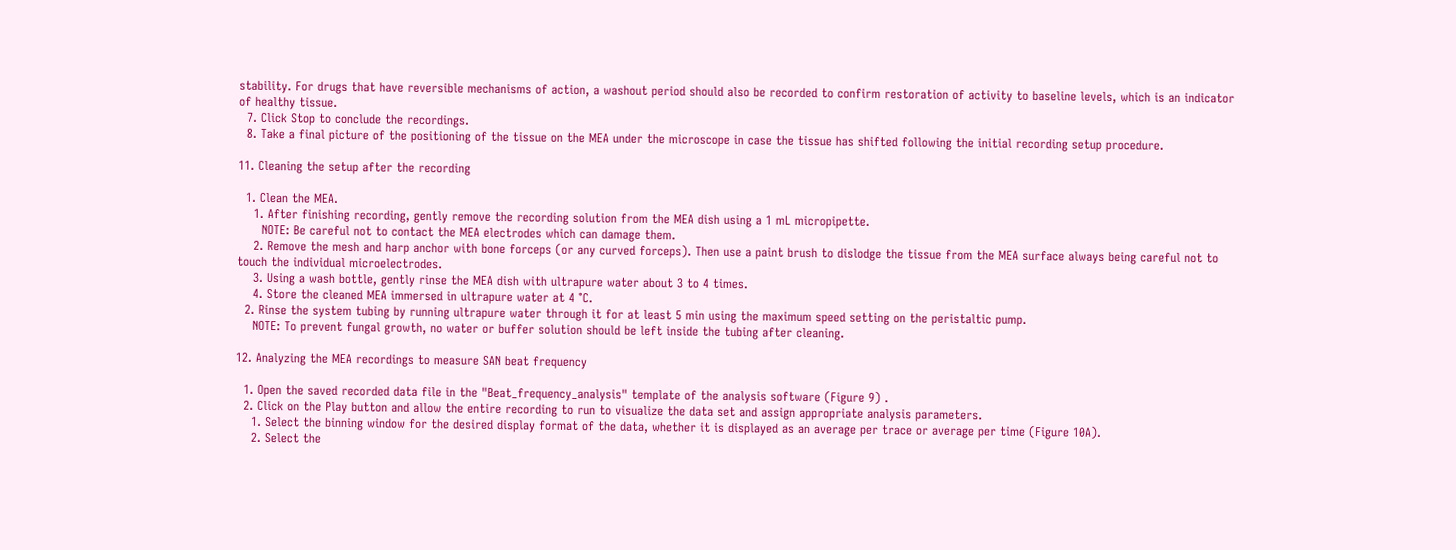stability. For drugs that have reversible mechanisms of action, a washout period should also be recorded to confirm restoration of activity to baseline levels, which is an indicator of healthy tissue.
  7. Click Stop to conclude the recordings.
  8. Take a final picture of the positioning of the tissue on the MEA under the microscope in case the tissue has shifted following the initial recording setup procedure.

11. Cleaning the setup after the recording

  1. Clean the MEA.
    1. After finishing recording, gently remove the recording solution from the MEA dish using a 1 mL micropipette.
      NOTE: Be careful not to contact the MEA electrodes which can damage them.
    2. Remove the mesh and harp anchor with bone forceps (or any curved forceps). Then use a paint brush to dislodge the tissue from the MEA surface always being careful not to touch the individual microelectrodes.
    3. Using a wash bottle, gently rinse the MEA dish with ultrapure water about 3 to 4 times.
    4. Store the cleaned MEA immersed in ultrapure water at 4 °C.
  2. Rinse the system tubing by running ultrapure water through it for at least 5 min using the maximum speed setting on the peristaltic pump.
    NOTE: To prevent fungal growth, no water or buffer solution should be left inside the tubing after cleaning.

12. Analyzing the MEA recordings to measure SAN beat frequency

  1. Open the saved recorded data file in the "Beat_frequency_analysis" template of the analysis software (Figure 9) .
  2. Click on the Play button and allow the entire recording to run to visualize the data set and assign appropriate analysis parameters.
    1. Select the binning window for the desired display format of the data, whether it is displayed as an average per trace or average per time (Figure 10A).
    2. Select the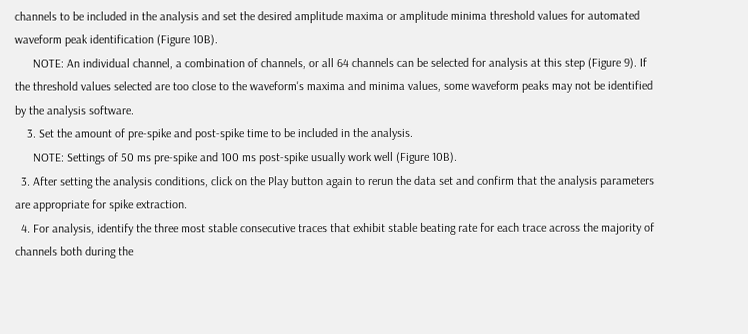channels to be included in the analysis and set the desired amplitude maxima or amplitude minima threshold values for automated waveform peak identification (Figure 10B).
      NOTE: An individual channel, a combination of channels, or all 64 channels can be selected for analysis at this step (Figure 9). If the threshold values selected are too close to the waveform's maxima and minima values, some waveform peaks may not be identified by the analysis software.
    3. Set the amount of pre-spike and post-spike time to be included in the analysis.
      NOTE: Settings of 50 ms pre-spike and 100 ms post-spike usually work well (Figure 10B).
  3. After setting the analysis conditions, click on the Play button again to rerun the data set and confirm that the analysis parameters are appropriate for spike extraction.
  4. For analysis, identify the three most stable consecutive traces that exhibit stable beating rate for each trace across the majority of channels both during the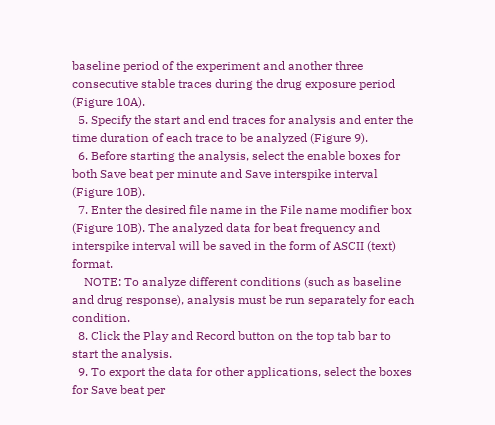baseline period of the experiment and another three consecutive stable traces during the drug exposure period (Figure 10A).
  5. Specify the start and end traces for analysis and enter the time duration of each trace to be analyzed (Figure 9).
  6. Before starting the analysis, select the enable boxes for both Save beat per minute and Save interspike interval (Figure 10B).
  7. Enter the desired file name in the File name modifier box (Figure 10B). The analyzed data for beat frequency and interspike interval will be saved in the form of ASCII (text) format.
    NOTE: To analyze different conditions (such as baseline and drug response), analysis must be run separately for each condition.
  8. Click the Play and Record button on the top tab bar to start the analysis.
  9. To export the data for other applications, select the boxes for Save beat per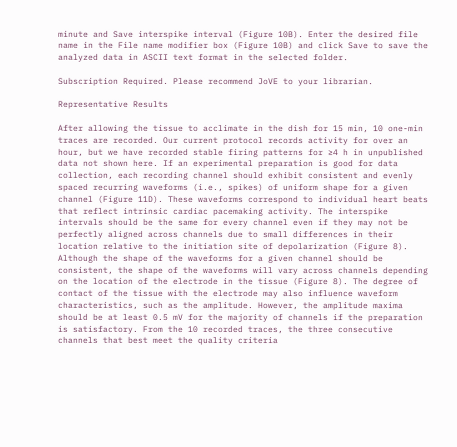minute and Save interspike interval (Figure 10B). Enter the desired file name in the File name modifier box (Figure 10B) and click Save to save the analyzed data in ASCII text format in the selected folder.

Subscription Required. Please recommend JoVE to your librarian.

Representative Results

After allowing the tissue to acclimate in the dish for 15 min, 10 one-min traces are recorded. Our current protocol records activity for over an hour, but we have recorded stable firing patterns for ≥4 h in unpublished data not shown here. If an experimental preparation is good for data collection, each recording channel should exhibit consistent and evenly spaced recurring waveforms (i.e., spikes) of uniform shape for a given channel (Figure 11D). These waveforms correspond to individual heart beats that reflect intrinsic cardiac pacemaking activity. The interspike intervals should be the same for every channel even if they may not be perfectly aligned across channels due to small differences in their location relative to the initiation site of depolarization (Figure 8). Although the shape of the waveforms for a given channel should be consistent, the shape of the waveforms will vary across channels depending on the location of the electrode in the tissue (Figure 8). The degree of contact of the tissue with the electrode may also influence waveform characteristics, such as the amplitude. However, the amplitude maxima should be at least 0.5 mV for the majority of channels if the preparation is satisfactory. From the 10 recorded traces, the three consecutive channels that best meet the quality criteria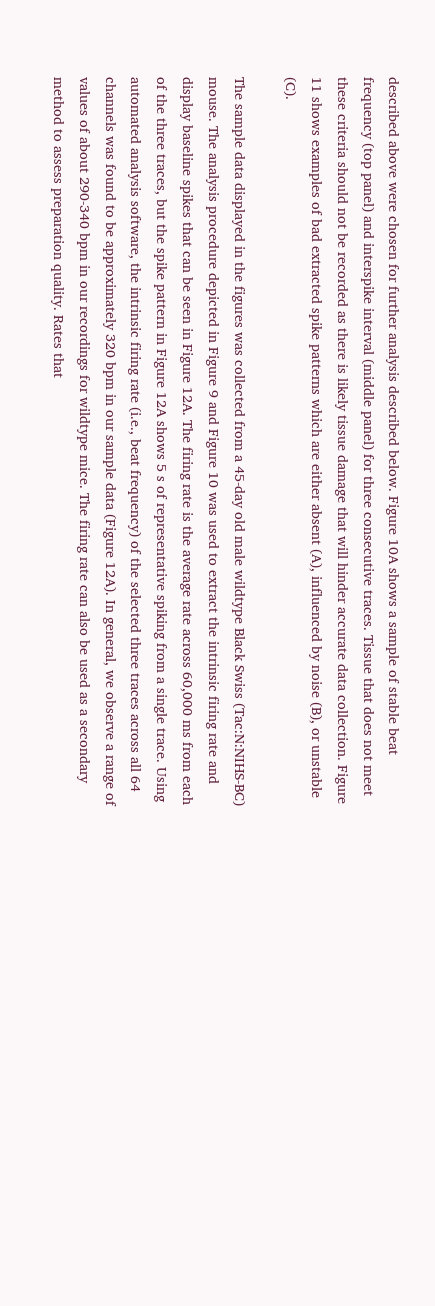described above were chosen for further analysis described below. Figure 10A shows a sample of stable beat frequency (top panel) and interspike interval (middle panel) for three consecutive traces. Tissue that does not meet these criteria should not be recorded as there is likely tissue damage that will hinder accurate data collection. Figure 11 shows examples of bad extracted spike patterns which are either absent (A), influenced by noise (B), or unstable (C).

The sample data displayed in the figures was collected from a 45-day old male wildtype Black Swiss (Tac:N:NIHS-BC) mouse. The analysis procedure depicted in Figure 9 and Figure 10 was used to extract the intrinsic firing rate and display baseline spikes that can be seen in Figure 12A. The firing rate is the average rate across 60,000 ms from each of the three traces, but the spike pattern in Figure 12A shows 5 s of representative spiking from a single trace. Using automated analysis software, the intrinsic firing rate (i.e., beat frequency) of the selected three traces across all 64 channels was found to be approximately 320 bpm in our sample data (Figure 12A). In general, we observe a range of values of about 290-340 bpm in our recordings for wildtype mice. The firing rate can also be used as a secondary method to assess preparation quality. Rates that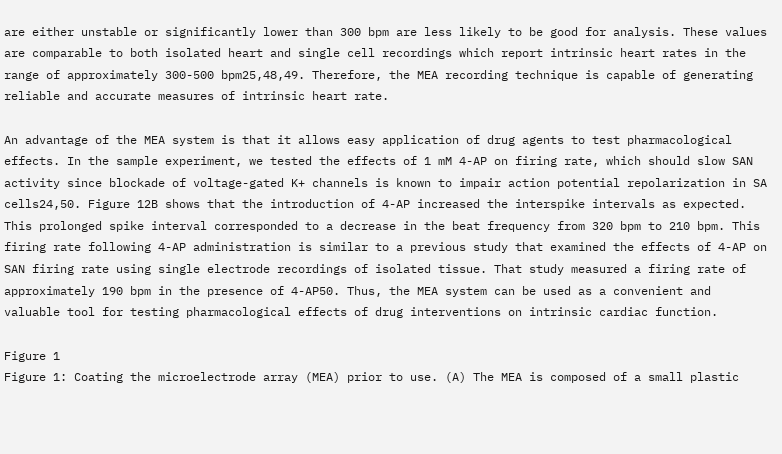are either unstable or significantly lower than 300 bpm are less likely to be good for analysis. These values are comparable to both isolated heart and single cell recordings which report intrinsic heart rates in the range of approximately 300-500 bpm25,48,49. Therefore, the MEA recording technique is capable of generating reliable and accurate measures of intrinsic heart rate.

An advantage of the MEA system is that it allows easy application of drug agents to test pharmacological effects. In the sample experiment, we tested the effects of 1 mM 4-AP on firing rate, which should slow SAN activity since blockade of voltage-gated K+ channels is known to impair action potential repolarization in SA cells24,50. Figure 12B shows that the introduction of 4-AP increased the interspike intervals as expected. This prolonged spike interval corresponded to a decrease in the beat frequency from 320 bpm to 210 bpm. This firing rate following 4-AP administration is similar to a previous study that examined the effects of 4-AP on SAN firing rate using single electrode recordings of isolated tissue. That study measured a firing rate of approximately 190 bpm in the presence of 4-AP50. Thus, the MEA system can be used as a convenient and valuable tool for testing pharmacological effects of drug interventions on intrinsic cardiac function.

Figure 1
Figure 1: Coating the microelectrode array (MEA) prior to use. (A) The MEA is composed of a small plastic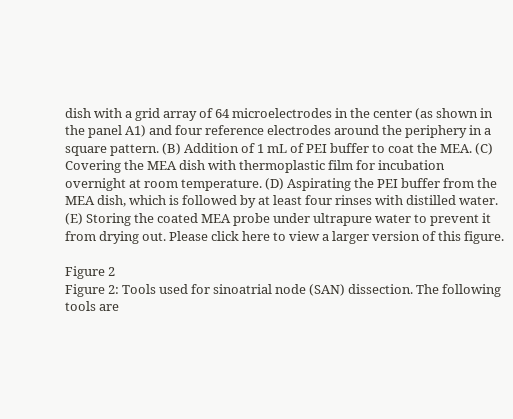dish with a grid array of 64 microelectrodes in the center (as shown in the panel A1) and four reference electrodes around the periphery in a square pattern. (B) Addition of 1 mL of PEI buffer to coat the MEA. (C) Covering the MEA dish with thermoplastic film for incubation overnight at room temperature. (D) Aspirating the PEI buffer from the MEA dish, which is followed by at least four rinses with distilled water. (E) Storing the coated MEA probe under ultrapure water to prevent it from drying out. Please click here to view a larger version of this figure.

Figure 2
Figure 2: Tools used for sinoatrial node (SAN) dissection. The following tools are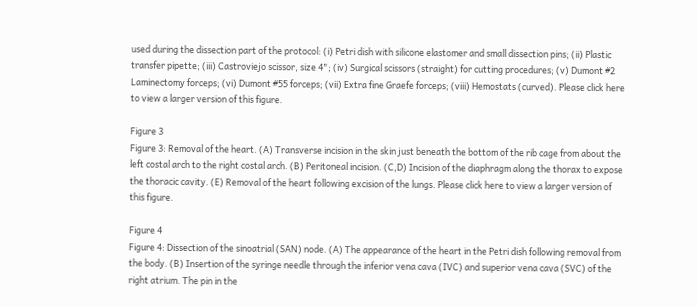used during the dissection part of the protocol: (i) Petri dish with silicone elastomer and small dissection pins; (ii) Plastic transfer pipette; (iii) Castroviejo scissor, size 4"; (iv) Surgical scissors (straight) for cutting procedures; (v) Dumont #2 Laminectomy forceps; (vi) Dumont #55 forceps; (vii) Extra fine Graefe forceps; (viii) Hemostats (curved). Please click here to view a larger version of this figure.

Figure 3
Figure 3: Removal of the heart. (A) Transverse incision in the skin just beneath the bottom of the rib cage from about the left costal arch to the right costal arch. (B) Peritoneal incision. (C,D) Incision of the diaphragm along the thorax to expose the thoracic cavity. (E) Removal of the heart following excision of the lungs. Please click here to view a larger version of this figure.

Figure 4
Figure 4: Dissection of the sinoatrial (SAN) node. (A) The appearance of the heart in the Petri dish following removal from the body. (B) Insertion of the syringe needle through the inferior vena cava (IVC) and superior vena cava (SVC) of the right atrium. The pin in the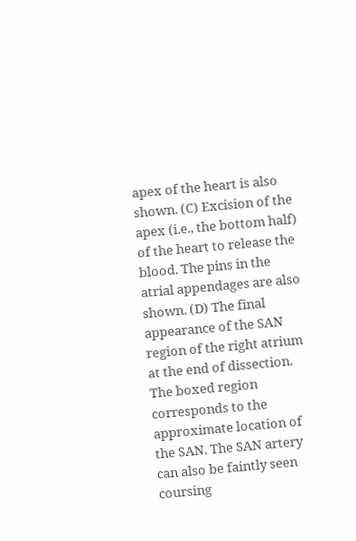apex of the heart is also shown. (C) Excision of the apex (i.e., the bottom half) of the heart to release the blood. The pins in the atrial appendages are also shown. (D) The final appearance of the SAN region of the right atrium at the end of dissection. The boxed region corresponds to the approximate location of the SAN. The SAN artery can also be faintly seen coursing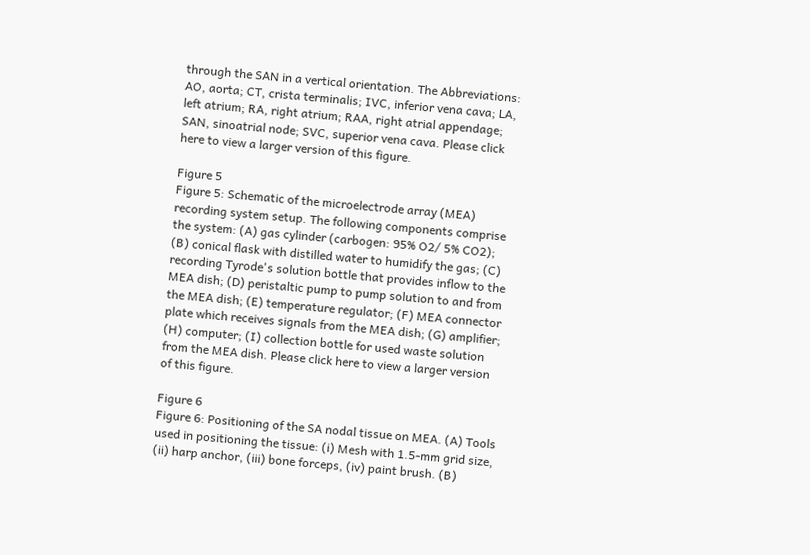through the SAN in a vertical orientation. The Abbreviations: AO, aorta; CT, crista terminalis; IVC, inferior vena cava; LA, left atrium; RA, right atrium; RAA, right atrial appendage; SAN, sinoatrial node; SVC, superior vena cava. Please click here to view a larger version of this figure.

Figure 5
Figure 5: Schematic of the microelectrode array (MEA) recording system setup. The following components comprise the system: (A) gas cylinder (carbogen: 95% O2/ 5% CO2); (B) conical flask with distilled water to humidify the gas; (C) recording Tyrode's solution bottle that provides inflow to the MEA dish; (D) peristaltic pump to pump solution to and from the MEA dish; (E) temperature regulator; (F) MEA connector plate which receives signals from the MEA dish; (G) amplifier; (H) computer; (I) collection bottle for used waste solution from the MEA dish. Please click here to view a larger version of this figure.

Figure 6
Figure 6: Positioning of the SA nodal tissue on MEA. (A) Tools used in positioning the tissue: (i) Mesh with 1.5-mm grid size, (ii) harp anchor, (iii) bone forceps, (iv) paint brush. (B)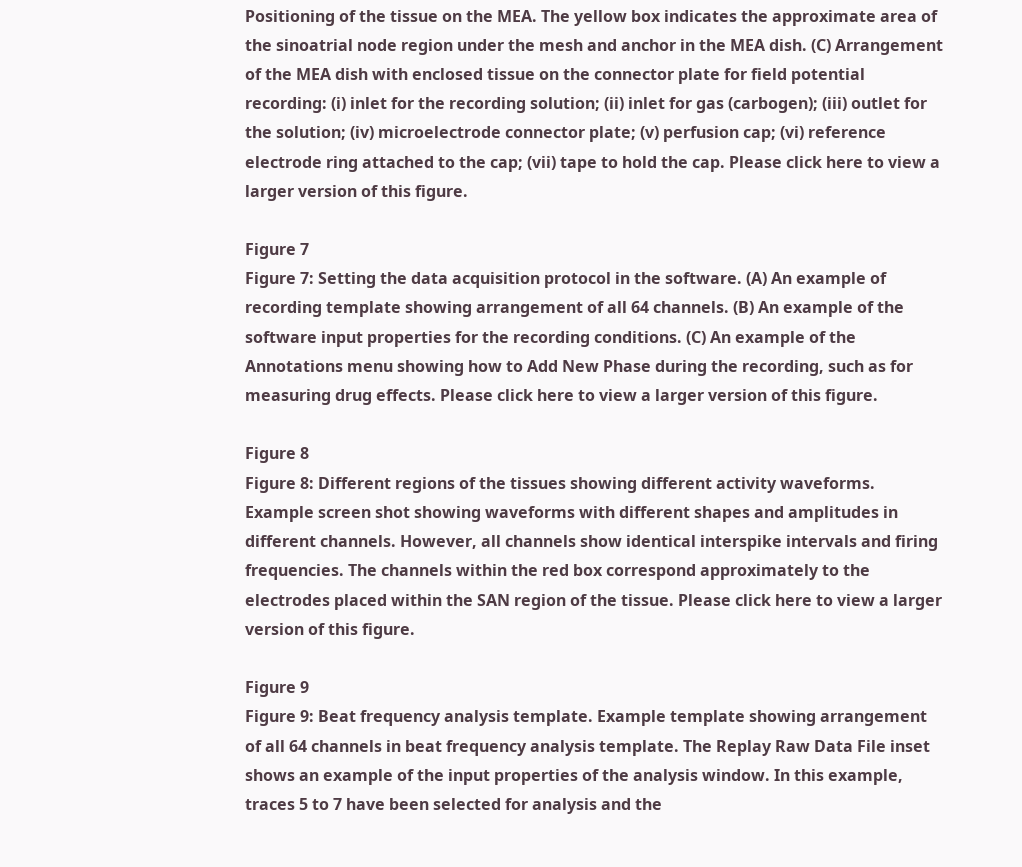Positioning of the tissue on the MEA. The yellow box indicates the approximate area of the sinoatrial node region under the mesh and anchor in the MEA dish. (C) Arrangement of the MEA dish with enclosed tissue on the connector plate for field potential recording: (i) inlet for the recording solution; (ii) inlet for gas (carbogen); (iii) outlet for the solution; (iv) microelectrode connector plate; (v) perfusion cap; (vi) reference electrode ring attached to the cap; (vii) tape to hold the cap. Please click here to view a larger version of this figure.

Figure 7
Figure 7: Setting the data acquisition protocol in the software. (A) An example of recording template showing arrangement of all 64 channels. (B) An example of the software input properties for the recording conditions. (C) An example of the Annotations menu showing how to Add New Phase during the recording, such as for measuring drug effects. Please click here to view a larger version of this figure.

Figure 8
Figure 8: Different regions of the tissues showing different activity waveforms. Example screen shot showing waveforms with different shapes and amplitudes in different channels. However, all channels show identical interspike intervals and firing frequencies. The channels within the red box correspond approximately to the electrodes placed within the SAN region of the tissue. Please click here to view a larger version of this figure.

Figure 9
Figure 9: Beat frequency analysis template. Example template showing arrangement of all 64 channels in beat frequency analysis template. The Replay Raw Data File inset shows an example of the input properties of the analysis window. In this example, traces 5 to 7 have been selected for analysis and the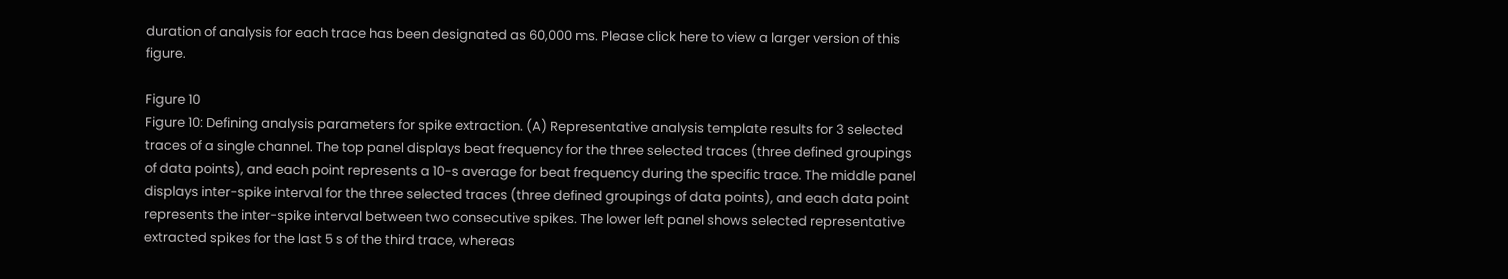duration of analysis for each trace has been designated as 60,000 ms. Please click here to view a larger version of this figure.

Figure 10
Figure 10: Defining analysis parameters for spike extraction. (A) Representative analysis template results for 3 selected traces of a single channel. The top panel displays beat frequency for the three selected traces (three defined groupings of data points), and each point represents a 10-s average for beat frequency during the specific trace. The middle panel displays inter-spike interval for the three selected traces (three defined groupings of data points), and each data point represents the inter-spike interval between two consecutive spikes. The lower left panel shows selected representative extracted spikes for the last 5 s of the third trace, whereas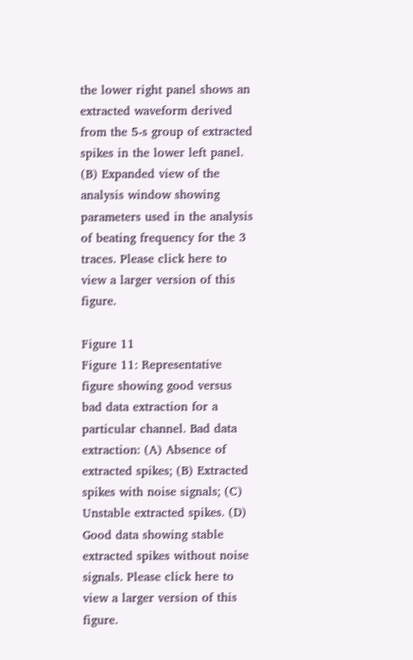the lower right panel shows an extracted waveform derived from the 5-s group of extracted spikes in the lower left panel. (B) Expanded view of the analysis window showing parameters used in the analysis of beating frequency for the 3 traces. Please click here to view a larger version of this figure.

Figure 11
Figure 11: Representative figure showing good versus bad data extraction for a particular channel. Bad data extraction: (A) Absence of extracted spikes; (B) Extracted spikes with noise signals; (C) Unstable extracted spikes. (D) Good data showing stable extracted spikes without noise signals. Please click here to view a larger version of this figure.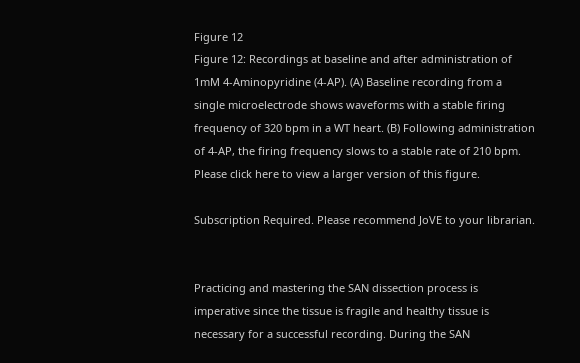Figure 12
Figure 12: Recordings at baseline and after administration of 1mM 4-Aminopyridine (4-AP). (A) Baseline recording from a single microelectrode shows waveforms with a stable firing frequency of 320 bpm in a WT heart. (B) Following administration of 4-AP, the firing frequency slows to a stable rate of 210 bpm. Please click here to view a larger version of this figure.

Subscription Required. Please recommend JoVE to your librarian.


Practicing and mastering the SAN dissection process is imperative since the tissue is fragile and healthy tissue is necessary for a successful recording. During the SAN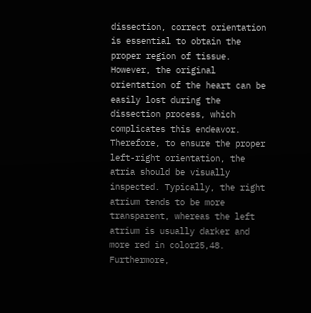dissection, correct orientation is essential to obtain the proper region of tissue. However, the original orientation of the heart can be easily lost during the dissection process, which complicates this endeavor. Therefore, to ensure the proper left-right orientation, the atria should be visually inspected. Typically, the right atrium tends to be more transparent, whereas the left atrium is usually darker and more red in color25,48. Furthermore,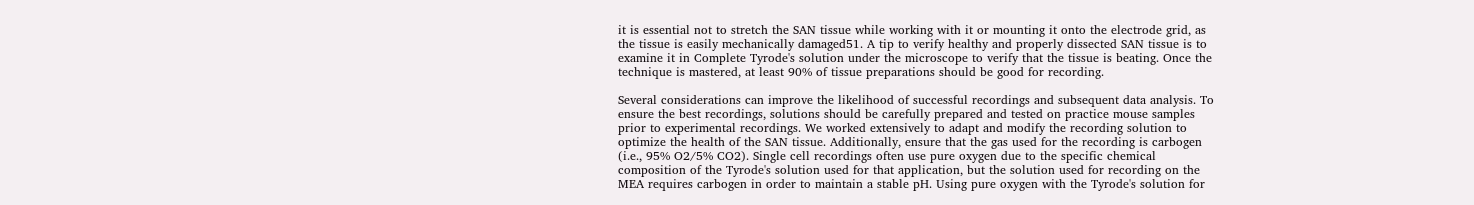it is essential not to stretch the SAN tissue while working with it or mounting it onto the electrode grid, as the tissue is easily mechanically damaged51. A tip to verify healthy and properly dissected SAN tissue is to examine it in Complete Tyrode's solution under the microscope to verify that the tissue is beating. Once the technique is mastered, at least 90% of tissue preparations should be good for recording.

Several considerations can improve the likelihood of successful recordings and subsequent data analysis. To ensure the best recordings, solutions should be carefully prepared and tested on practice mouse samples prior to experimental recordings. We worked extensively to adapt and modify the recording solution to optimize the health of the SAN tissue. Additionally, ensure that the gas used for the recording is carbogen (i.e., 95% O2/5% CO2). Single cell recordings often use pure oxygen due to the specific chemical composition of the Tyrode's solution used for that application, but the solution used for recording on the MEA requires carbogen in order to maintain a stable pH. Using pure oxygen with the Tyrode's solution for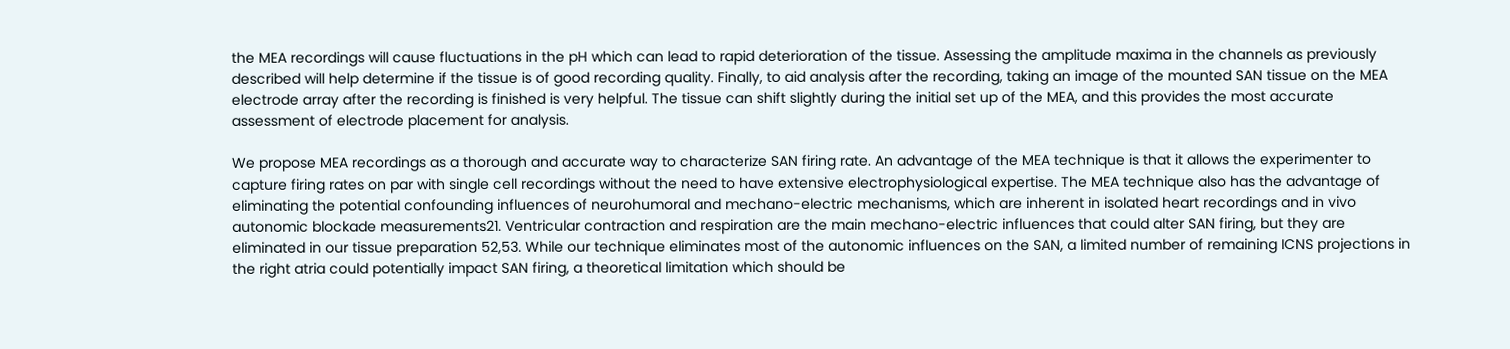the MEA recordings will cause fluctuations in the pH which can lead to rapid deterioration of the tissue. Assessing the amplitude maxima in the channels as previously described will help determine if the tissue is of good recording quality. Finally, to aid analysis after the recording, taking an image of the mounted SAN tissue on the MEA electrode array after the recording is finished is very helpful. The tissue can shift slightly during the initial set up of the MEA, and this provides the most accurate assessment of electrode placement for analysis.

We propose MEA recordings as a thorough and accurate way to characterize SAN firing rate. An advantage of the MEA technique is that it allows the experimenter to capture firing rates on par with single cell recordings without the need to have extensive electrophysiological expertise. The MEA technique also has the advantage of eliminating the potential confounding influences of neurohumoral and mechano-electric mechanisms, which are inherent in isolated heart recordings and in vivo autonomic blockade measurements21. Ventricular contraction and respiration are the main mechano-electric influences that could alter SAN firing, but they are eliminated in our tissue preparation 52,53. While our technique eliminates most of the autonomic influences on the SAN, a limited number of remaining ICNS projections in the right atria could potentially impact SAN firing, a theoretical limitation which should be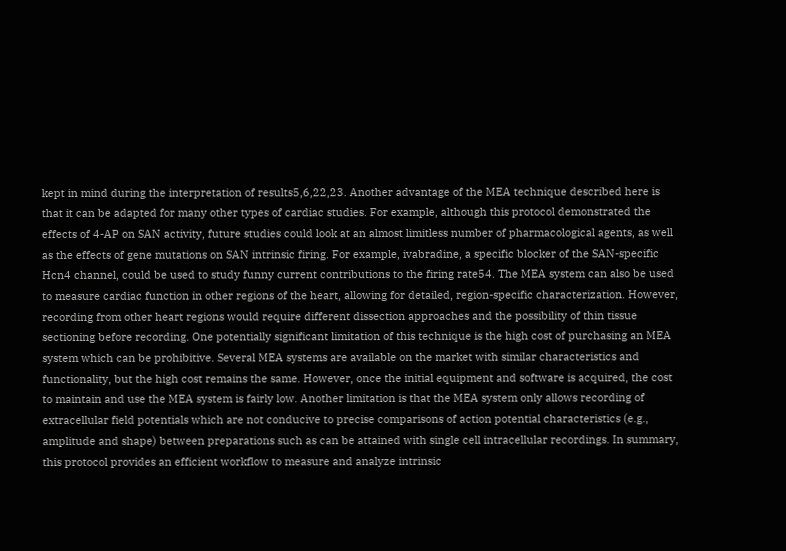kept in mind during the interpretation of results5,6,22,23. Another advantage of the MEA technique described here is that it can be adapted for many other types of cardiac studies. For example, although this protocol demonstrated the effects of 4-AP on SAN activity, future studies could look at an almost limitless number of pharmacological agents, as well as the effects of gene mutations on SAN intrinsic firing. For example, ivabradine, a specific blocker of the SAN-specific Hcn4 channel, could be used to study funny current contributions to the firing rate54. The MEA system can also be used to measure cardiac function in other regions of the heart, allowing for detailed, region-specific characterization. However, recording from other heart regions would require different dissection approaches and the possibility of thin tissue sectioning before recording. One potentially significant limitation of this technique is the high cost of purchasing an MEA system which can be prohibitive. Several MEA systems are available on the market with similar characteristics and functionality, but the high cost remains the same. However, once the initial equipment and software is acquired, the cost to maintain and use the MEA system is fairly low. Another limitation is that the MEA system only allows recording of extracellular field potentials which are not conducive to precise comparisons of action potential characteristics (e.g., amplitude and shape) between preparations such as can be attained with single cell intracellular recordings. In summary, this protocol provides an efficient workflow to measure and analyze intrinsic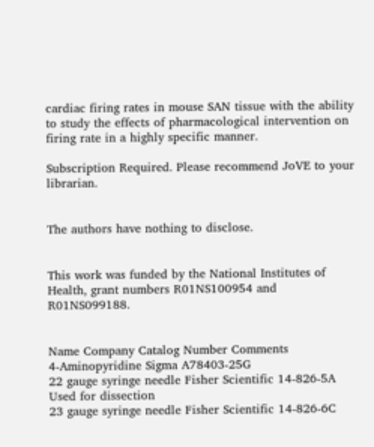cardiac firing rates in mouse SAN tissue with the ability to study the effects of pharmacological intervention on firing rate in a highly specific manner.

Subscription Required. Please recommend JoVE to your librarian.


The authors have nothing to disclose.


This work was funded by the National Institutes of Health, grant numbers R01NS100954 and R01NS099188.


Name Company Catalog Number Comments
4-Aminopyridine Sigma A78403-25G
22 gauge syringe needle Fisher Scientific 14-826-5A Used for dissection
23 gauge syringe needle Fisher Scientific 14-826-6C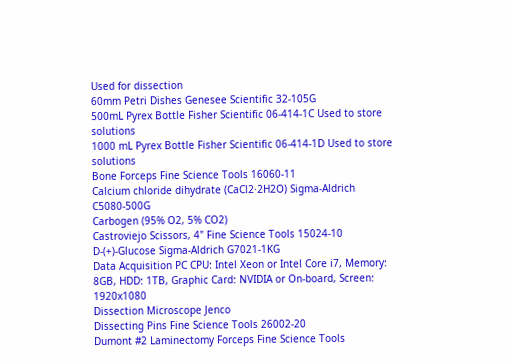Used for dissection
60mm Petri Dishes Genesee Scientific 32-105G
500mL Pyrex Bottle Fisher Scientific 06-414-1C Used to store solutions
1000 mL Pyrex Bottle Fisher Scientific 06-414-1D Used to store solutions
Bone Forceps Fine Science Tools 16060-11
Calcium chloride dihydrate (CaCl2·2H2O) Sigma-Aldrich C5080-500G
Carbogen (95% O2, 5% CO2)
Castroviejo Scissors, 4" Fine Science Tools 15024-10
D-(+)-Glucose Sigma-Aldrich G7021-1KG
Data Acquisition PC CPU: Intel Xeon or Intel Core i7, Memory: 8GB, HDD: 1TB, Graphic Card: NVIDIA or On-board, Screen: 1920x1080
Dissection Microscope Jenco
Dissecting Pins Fine Science Tools 26002-20
Dumont #2 Laminectomy Forceps Fine Science Tools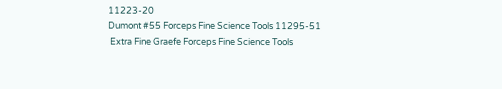11223-20
Dumont #55 Forceps Fine Science Tools 11295-51
 Extra Fine Graefe Forceps Fine Science Tools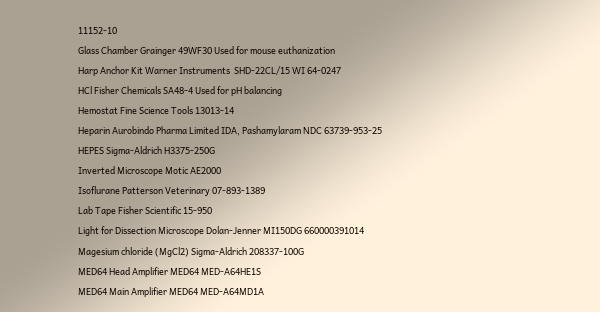11152-10
Glass Chamber Grainger 49WF30 Used for mouse euthanization
Harp Anchor Kit Warner Instruments  SHD-22CL/15 WI 64-0247
HCl Fisher Chemicals SA48-4 Used for pH balancing
Hemostat Fine Science Tools 13013-14
Heparin Aurobindo Pharma Limited IDA, Pashamylaram NDC 63739-953-25
HEPES Sigma-Aldrich H3375-250G
Inverted Microscope Motic AE2000
Isoflurane Patterson Veterinary 07-893-1389
Lab Tape Fisher Scientific 15-950
Light for Dissection Microscope Dolan-Jenner MI150DG 660000391014
Magesium chloride (MgCl2) Sigma-Aldrich 208337-100G
MED64 Head Amplifier MED64 MED-A64HE1S
MED64 Main Amplifier MED64 MED-A64MD1A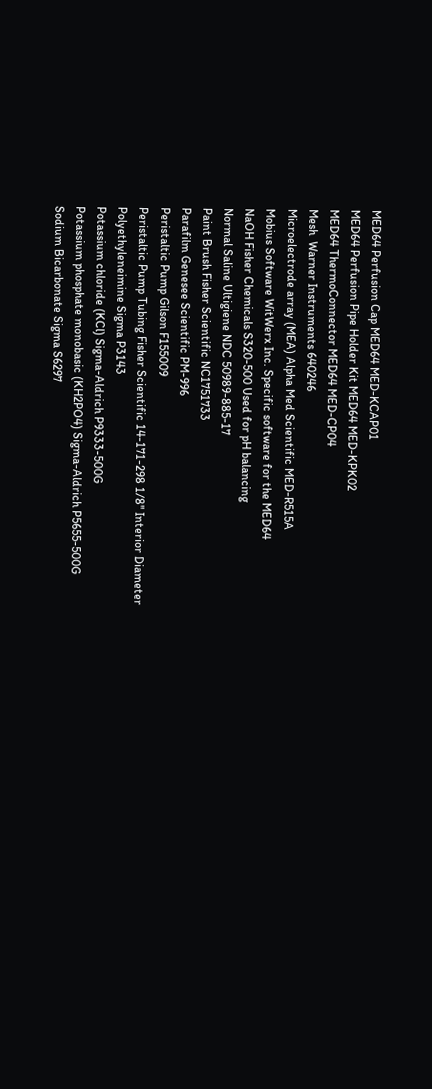MED64 Perfusion Cap MED64 MED-KCAP01
MED64 Perfusion Pipe Holder Kit MED64 MED-KPK02
MED64 ThermoConnector MED64 MED-CP04
Mesh  Warner Instruments 640246
Microelectrode array (MEA) Alpha Med Scientific MED-R515A
Mobius Software WitWerx Inc. Specific software for the MED64
NaOH Fisher Chemicals S320-500 Used for pH balancing
Normal Saline Ultigiene NDC 50989-885-17
Paint Brush Fisher Scientific NC1751733
Parafilm Genesee Scientific PM-996
Peristaltic Pump Gilson F155009
Peristaltic Pump Tubing Fisher Scientific 14-171-298 1/8'' Interior Diameter
Polyethyleneimine Sigma P3143
Potassium chloride (KCl) Sigma-Aldrich P9333-500G
Potassium phosphate monobasic (KH2PO4) Sigma-Aldrich P5655-500G
Sodium Bicarbonate Sigma S6297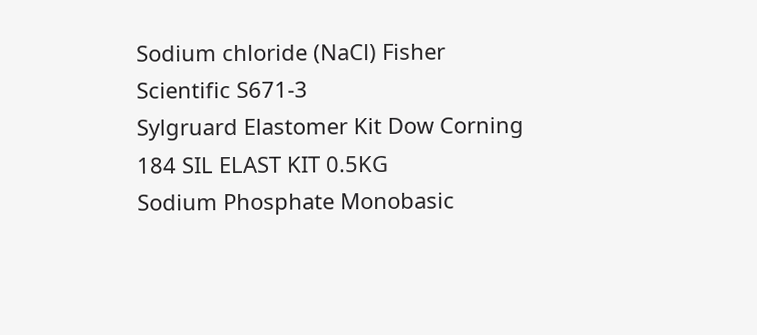Sodium chloride (NaCl) Fisher Scientific S671-3
Sylgruard Elastomer Kit Dow Corning 184 SIL ELAST KIT 0.5KG
Sodium Phosphate Monobasic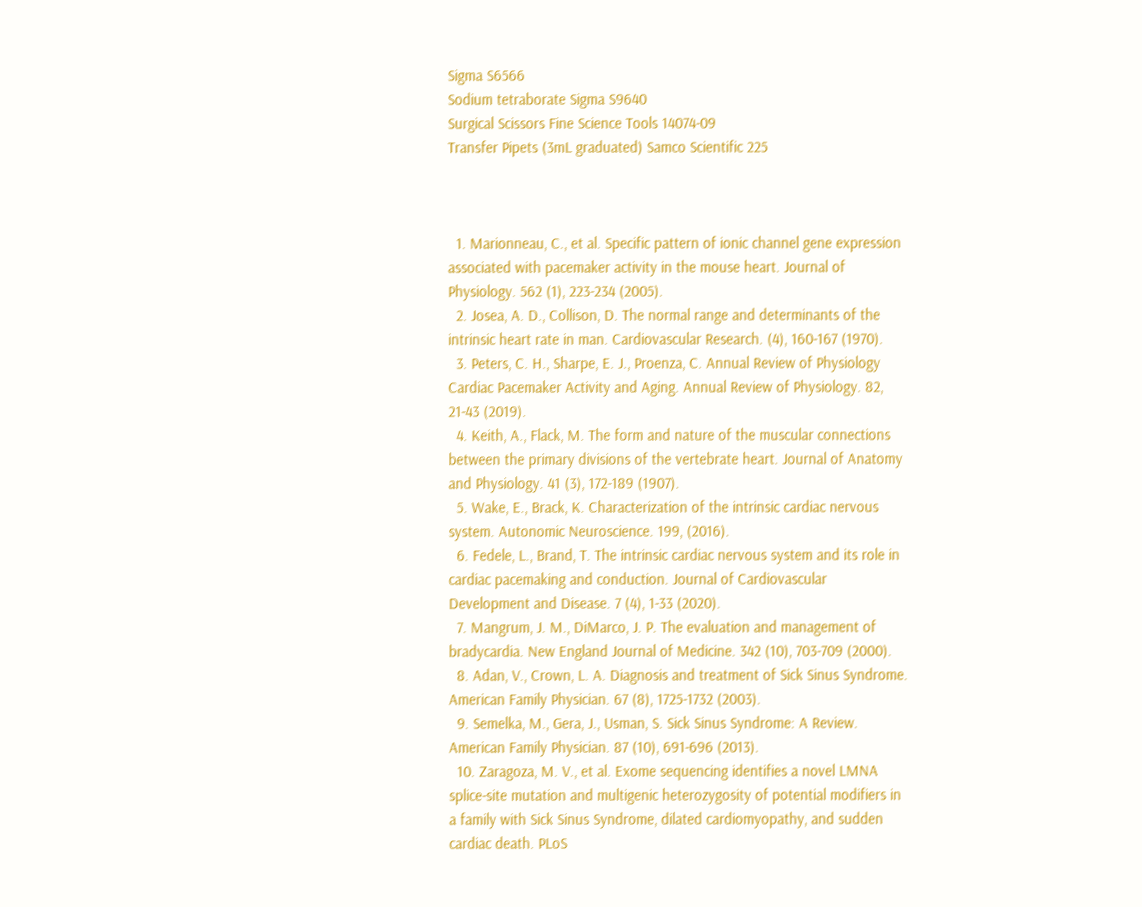Sigma S6566
Sodium tetraborate Sigma S9640
Surgical Scissors Fine Science Tools 14074-09
Transfer Pipets (3mL graduated) Samco Scientific 225



  1. Marionneau, C., et al. Specific pattern of ionic channel gene expression associated with pacemaker activity in the mouse heart. Journal of Physiology. 562 (1), 223-234 (2005).
  2. Josea, A. D., Collison, D. The normal range and determinants of the intrinsic heart rate in man. Cardiovascular Research. (4), 160-167 (1970).
  3. Peters, C. H., Sharpe, E. J., Proenza, C. Annual Review of Physiology Cardiac Pacemaker Activity and Aging. Annual Review of Physiology. 82, 21-43 (2019).
  4. Keith, A., Flack, M. The form and nature of the muscular connections between the primary divisions of the vertebrate heart. Journal of Anatomy and Physiology. 41 (3), 172-189 (1907).
  5. Wake, E., Brack, K. Characterization of the intrinsic cardiac nervous system. Autonomic Neuroscience. 199, (2016).
  6. Fedele, L., Brand, T. The intrinsic cardiac nervous system and its role in cardiac pacemaking and conduction. Journal of Cardiovascular Development and Disease. 7 (4), 1-33 (2020).
  7. Mangrum, J. M., DiMarco, J. P. The evaluation and management of bradycardia. New England Journal of Medicine. 342 (10), 703-709 (2000).
  8. Adan, V., Crown, L. A. Diagnosis and treatment of Sick Sinus Syndrome. American Family Physician. 67 (8), 1725-1732 (2003).
  9. Semelka, M., Gera, J., Usman, S. Sick Sinus Syndrome: A Review. American Family Physician. 87 (10), 691-696 (2013).
  10. Zaragoza, M. V., et al. Exome sequencing identifies a novel LMNA splice-site mutation and multigenic heterozygosity of potential modifiers in a family with Sick Sinus Syndrome, dilated cardiomyopathy, and sudden cardiac death. PLoS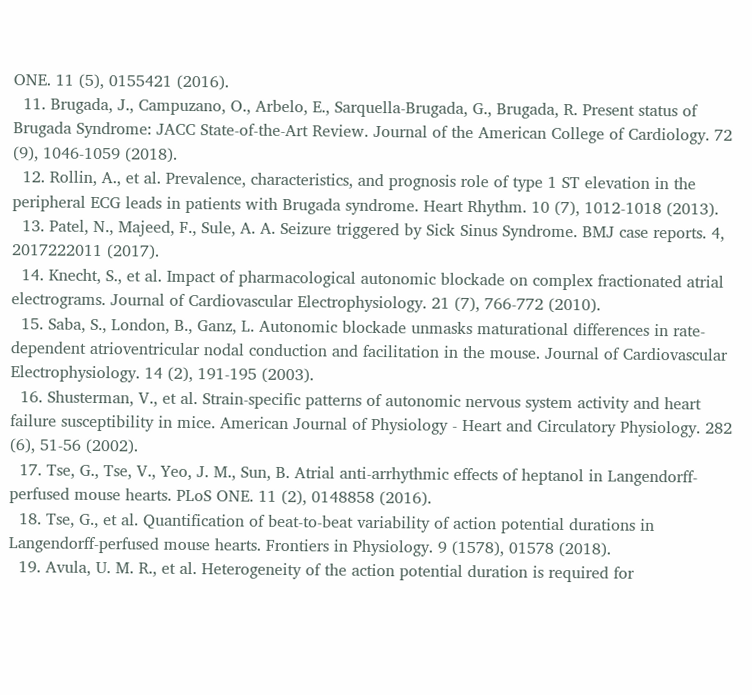ONE. 11 (5), 0155421 (2016).
  11. Brugada, J., Campuzano, O., Arbelo, E., Sarquella-Brugada, G., Brugada, R. Present status of Brugada Syndrome: JACC State-of-the-Art Review. Journal of the American College of Cardiology. 72 (9), 1046-1059 (2018).
  12. Rollin, A., et al. Prevalence, characteristics, and prognosis role of type 1 ST elevation in the peripheral ECG leads in patients with Brugada syndrome. Heart Rhythm. 10 (7), 1012-1018 (2013).
  13. Patel, N., Majeed, F., Sule, A. A. Seizure triggered by Sick Sinus Syndrome. BMJ case reports. 4, 2017222011 (2017).
  14. Knecht, S., et al. Impact of pharmacological autonomic blockade on complex fractionated atrial electrograms. Journal of Cardiovascular Electrophysiology. 21 (7), 766-772 (2010).
  15. Saba, S., London, B., Ganz, L. Autonomic blockade unmasks maturational differences in rate-dependent atrioventricular nodal conduction and facilitation in the mouse. Journal of Cardiovascular Electrophysiology. 14 (2), 191-195 (2003).
  16. Shusterman, V., et al. Strain-specific patterns of autonomic nervous system activity and heart failure susceptibility in mice. American Journal of Physiology - Heart and Circulatory Physiology. 282 (6), 51-56 (2002).
  17. Tse, G., Tse, V., Yeo, J. M., Sun, B. Atrial anti-arrhythmic effects of heptanol in Langendorff-perfused mouse hearts. PLoS ONE. 11 (2), 0148858 (2016).
  18. Tse, G., et al. Quantification of beat-to-beat variability of action potential durations in Langendorff-perfused mouse hearts. Frontiers in Physiology. 9 (1578), 01578 (2018).
  19. Avula, U. M. R., et al. Heterogeneity of the action potential duration is required for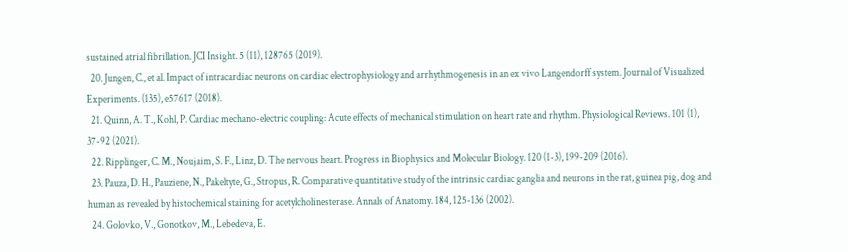sustained atrial fibrillation. JCI Insight. 5 (11), 128765 (2019).
  20. Jungen, C., et al. Impact of intracardiac neurons on cardiac electrophysiology and arrhythmogenesis in an ex vivo Langendorff system. Journal of Visualized Experiments. (135), e57617 (2018).
  21. Quinn, A. T., Kohl, P. Cardiac mechano-electric coupling: Acute effects of mechanical stimulation on heart rate and rhythm. Physiological Reviews. 101 (1), 37-92 (2021).
  22. Ripplinger, C. M., Noujaim, S. F., Linz, D. The nervous heart. Progress in Biophysics and Molecular Biology. 120 (1-3), 199-209 (2016).
  23. Pauza, D. H., Pauziene, N., Pakeltyte, G., Stropus, R. Comparative quantitative study of the intrinsic cardiac ganglia and neurons in the rat, guinea pig, dog and human as revealed by histochemical staining for acetylcholinesterase. Annals of Anatomy. 184, 125-136 (2002).
  24. Golovko, V., Gonotkov, M., Lebedeva, E.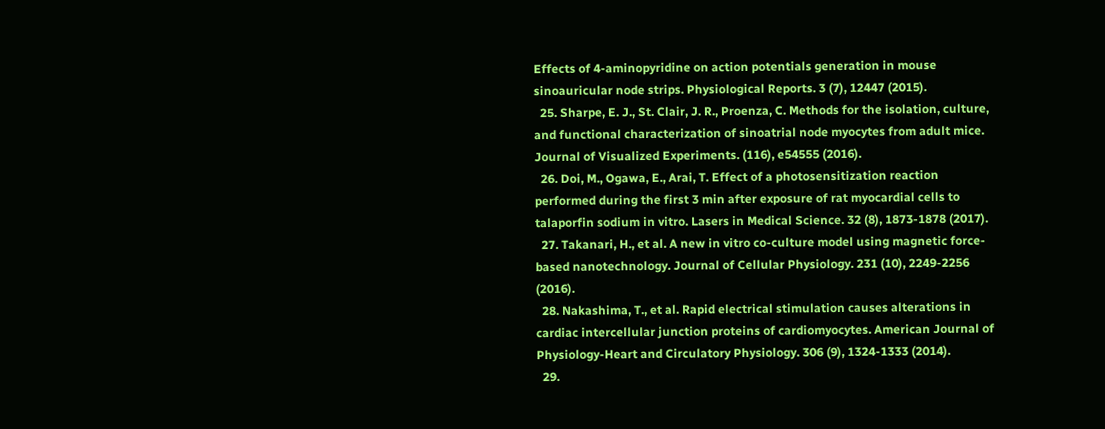Effects of 4-aminopyridine on action potentials generation in mouse sinoauricular node strips. Physiological Reports. 3 (7), 12447 (2015).
  25. Sharpe, E. J., St. Clair, J. R., Proenza, C. Methods for the isolation, culture, and functional characterization of sinoatrial node myocytes from adult mice. Journal of Visualized Experiments. (116), e54555 (2016).
  26. Doi, M., Ogawa, E., Arai, T. Effect of a photosensitization reaction performed during the first 3 min after exposure of rat myocardial cells to talaporfin sodium in vitro. Lasers in Medical Science. 32 (8), 1873-1878 (2017).
  27. Takanari, H., et al. A new in vitro co-culture model using magnetic force-based nanotechnology. Journal of Cellular Physiology. 231 (10), 2249-2256 (2016).
  28. Nakashima, T., et al. Rapid electrical stimulation causes alterations in cardiac intercellular junction proteins of cardiomyocytes. American Journal of Physiology-Heart and Circulatory Physiology. 306 (9), 1324-1333 (2014).
  29.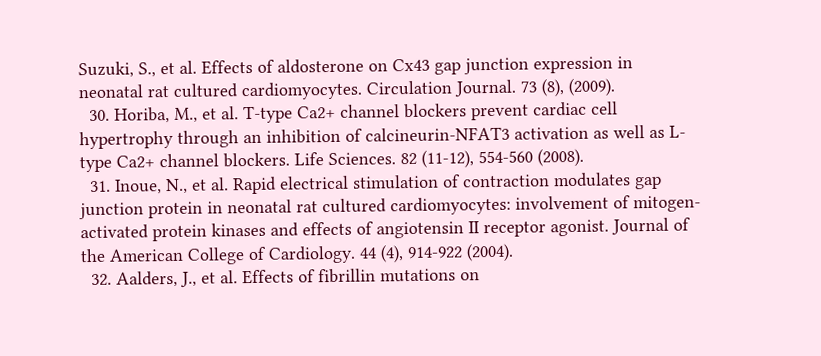Suzuki, S., et al. Effects of aldosterone on Cx43 gap junction expression in neonatal rat cultured cardiomyocytes. Circulation Journal. 73 (8), (2009).
  30. Horiba, M., et al. T-type Ca2+ channel blockers prevent cardiac cell hypertrophy through an inhibition of calcineurin-NFAT3 activation as well as L-type Ca2+ channel blockers. Life Sciences. 82 (11-12), 554-560 (2008).
  31. Inoue, N., et al. Rapid electrical stimulation of contraction modulates gap junction protein in neonatal rat cultured cardiomyocytes: involvement of mitogen-activated protein kinases and effects of angiotensin II receptor agonist. Journal of the American College of Cardiology. 44 (4), 914-922 (2004).
  32. Aalders, J., et al. Effects of fibrillin mutations on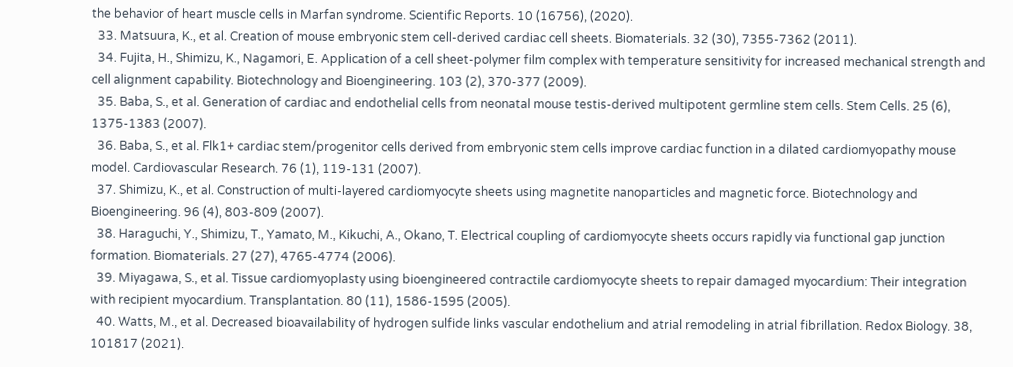the behavior of heart muscle cells in Marfan syndrome. Scientific Reports. 10 (16756), (2020).
  33. Matsuura, K., et al. Creation of mouse embryonic stem cell-derived cardiac cell sheets. Biomaterials. 32 (30), 7355-7362 (2011).
  34. Fujita, H., Shimizu, K., Nagamori, E. Application of a cell sheet-polymer film complex with temperature sensitivity for increased mechanical strength and cell alignment capability. Biotechnology and Bioengineering. 103 (2), 370-377 (2009).
  35. Baba, S., et al. Generation of cardiac and endothelial cells from neonatal mouse testis-derived multipotent germline stem cells. Stem Cells. 25 (6), 1375-1383 (2007).
  36. Baba, S., et al. Flk1+ cardiac stem/progenitor cells derived from embryonic stem cells improve cardiac function in a dilated cardiomyopathy mouse model. Cardiovascular Research. 76 (1), 119-131 (2007).
  37. Shimizu, K., et al. Construction of multi-layered cardiomyocyte sheets using magnetite nanoparticles and magnetic force. Biotechnology and Bioengineering. 96 (4), 803-809 (2007).
  38. Haraguchi, Y., Shimizu, T., Yamato, M., Kikuchi, A., Okano, T. Electrical coupling of cardiomyocyte sheets occurs rapidly via functional gap junction formation. Biomaterials. 27 (27), 4765-4774 (2006).
  39. Miyagawa, S., et al. Tissue cardiomyoplasty using bioengineered contractile cardiomyocyte sheets to repair damaged myocardium: Their integration with recipient myocardium. Transplantation. 80 (11), 1586-1595 (2005).
  40. Watts, M., et al. Decreased bioavailability of hydrogen sulfide links vascular endothelium and atrial remodeling in atrial fibrillation. Redox Biology. 38, 101817 (2021).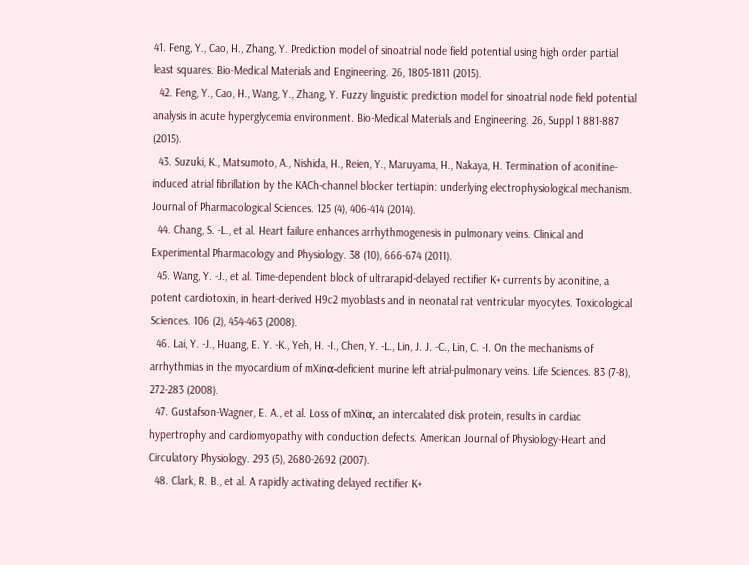41. Feng, Y., Cao, H., Zhang, Y. Prediction model of sinoatrial node field potential using high order partial least squares. Bio-Medical Materials and Engineering. 26, 1805-1811 (2015).
  42. Feng, Y., Cao, H., Wang, Y., Zhang, Y. Fuzzy linguistic prediction model for sinoatrial node field potential analysis in acute hyperglycemia environment. Bio-Medical Materials and Engineering. 26, Suppl 1 881-887 (2015).
  43. Suzuki, K., Matsumoto, A., Nishida, H., Reien, Y., Maruyama, H., Nakaya, H. Termination of aconitine-induced atrial fibrillation by the KACh-channel blocker tertiapin: underlying electrophysiological mechanism. Journal of Pharmacological Sciences. 125 (4), 406-414 (2014).
  44. Chang, S. -L., et al. Heart failure enhances arrhythmogenesis in pulmonary veins. Clinical and Experimental Pharmacology and Physiology. 38 (10), 666-674 (2011).
  45. Wang, Y. -J., et al. Time-dependent block of ultrarapid-delayed rectifier K+ currents by aconitine, a potent cardiotoxin, in heart-derived H9c2 myoblasts and in neonatal rat ventricular myocytes. Toxicological Sciences. 106 (2), 454-463 (2008).
  46. Lai, Y. -J., Huang, E. Y. -K., Yeh, H. -I., Chen, Y. -L., Lin, J. J. -C., Lin, C. -I. On the mechanisms of arrhythmias in the myocardium of mXinα-deficient murine left atrial-pulmonary veins. Life Sciences. 83 (7-8), 272-283 (2008).
  47. Gustafson-Wagner, E. A., et al. Loss of mXinα, an intercalated disk protein, results in cardiac hypertrophy and cardiomyopathy with conduction defects. American Journal of Physiology-Heart and Circulatory Physiology. 293 (5), 2680-2692 (2007).
  48. Clark, R. B., et al. A rapidly activating delayed rectifier K+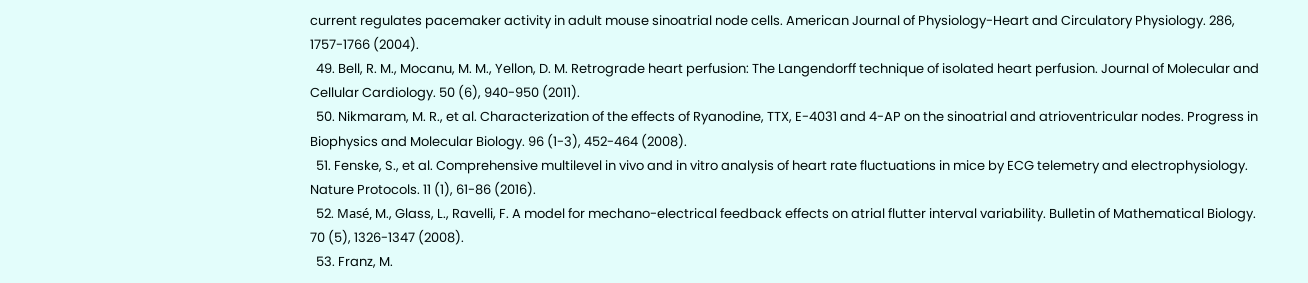current regulates pacemaker activity in adult mouse sinoatrial node cells. American Journal of Physiology-Heart and Circulatory Physiology. 286, 1757-1766 (2004).
  49. Bell, R. M., Mocanu, M. M., Yellon, D. M. Retrograde heart perfusion: The Langendorff technique of isolated heart perfusion. Journal of Molecular and Cellular Cardiology. 50 (6), 940-950 (2011).
  50. Nikmaram, M. R., et al. Characterization of the effects of Ryanodine, TTX, E-4031 and 4-AP on the sinoatrial and atrioventricular nodes. Progress in Biophysics and Molecular Biology. 96 (1-3), 452-464 (2008).
  51. Fenske, S., et al. Comprehensive multilevel in vivo and in vitro analysis of heart rate fluctuations in mice by ECG telemetry and electrophysiology. Nature Protocols. 11 (1), 61-86 (2016).
  52. Masé, M., Glass, L., Ravelli, F. A model for mechano-electrical feedback effects on atrial flutter interval variability. Bulletin of Mathematical Biology. 70 (5), 1326-1347 (2008).
  53. Franz, M.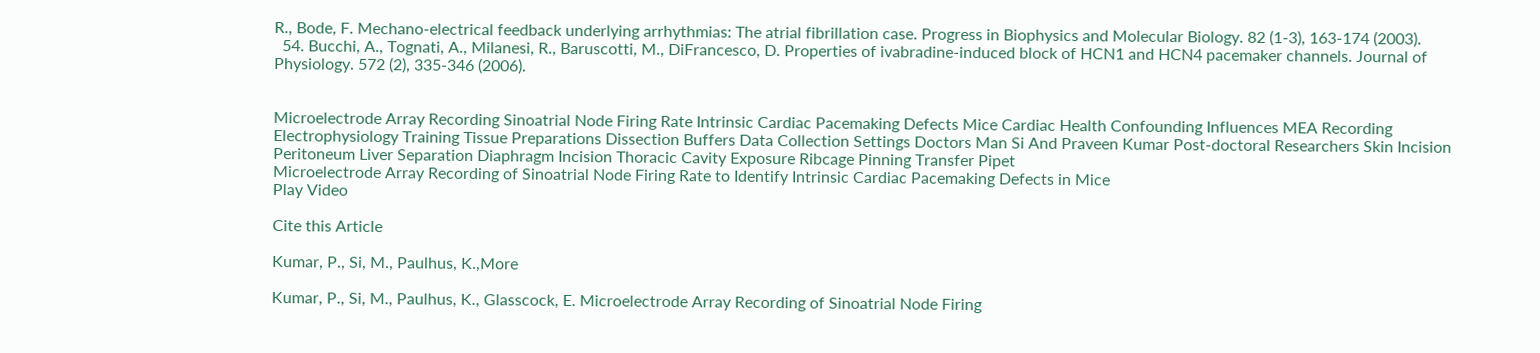R., Bode, F. Mechano-electrical feedback underlying arrhythmias: The atrial fibrillation case. Progress in Biophysics and Molecular Biology. 82 (1-3), 163-174 (2003).
  54. Bucchi, A., Tognati, A., Milanesi, R., Baruscotti, M., DiFrancesco, D. Properties of ivabradine-induced block of HCN1 and HCN4 pacemaker channels. Journal of Physiology. 572 (2), 335-346 (2006).


Microelectrode Array Recording Sinoatrial Node Firing Rate Intrinsic Cardiac Pacemaking Defects Mice Cardiac Health Confounding Influences MEA Recording Electrophysiology Training Tissue Preparations Dissection Buffers Data Collection Settings Doctors Man Si And Praveen Kumar Post-doctoral Researchers Skin Incision Peritoneum Liver Separation Diaphragm Incision Thoracic Cavity Exposure Ribcage Pinning Transfer Pipet
Microelectrode Array Recording of Sinoatrial Node Firing Rate to Identify Intrinsic Cardiac Pacemaking Defects in Mice
Play Video

Cite this Article

Kumar, P., Si, M., Paulhus, K.,More

Kumar, P., Si, M., Paulhus, K., Glasscock, E. Microelectrode Array Recording of Sinoatrial Node Firing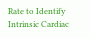Rate to Identify Intrinsic Cardiac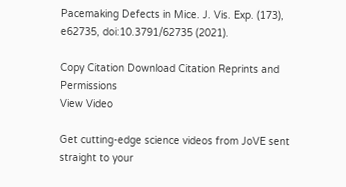Pacemaking Defects in Mice. J. Vis. Exp. (173), e62735, doi:10.3791/62735 (2021).

Copy Citation Download Citation Reprints and Permissions
View Video

Get cutting-edge science videos from JoVE sent straight to your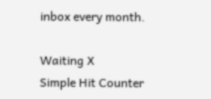inbox every month.

Waiting X
Simple Hit Counter